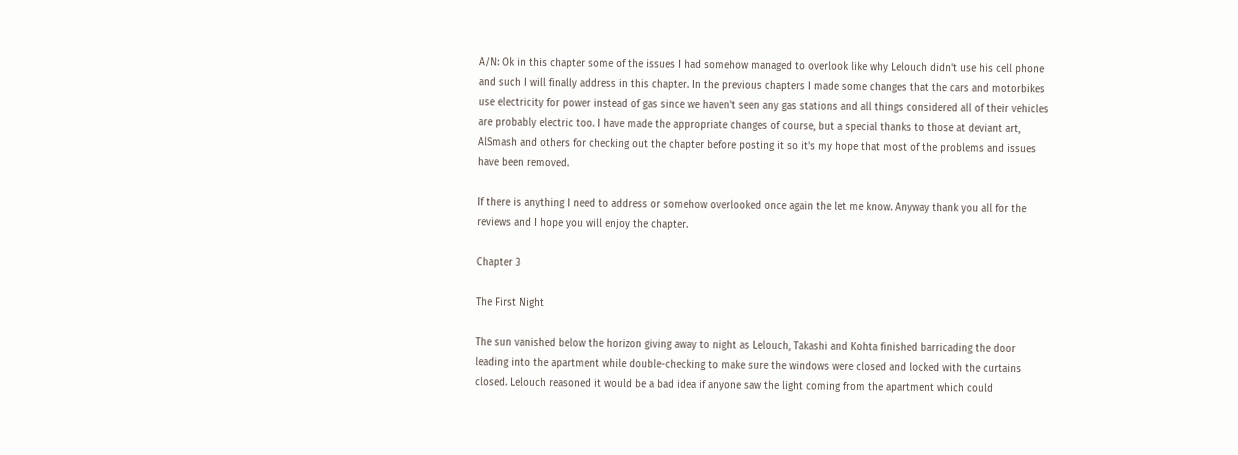A/N: Ok in this chapter some of the issues I had somehow managed to overlook like why Lelouch didn't use his cell phone and such I will finally address in this chapter. In the previous chapters I made some changes that the cars and motorbikes use electricity for power instead of gas since we haven't seen any gas stations and all things considered all of their vehicles are probably electric too. I have made the appropriate changes of course, but a special thanks to those at deviant art, AlSmash and others for checking out the chapter before posting it so it's my hope that most of the problems and issues have been removed.

If there is anything I need to address or somehow overlooked once again the let me know. Anyway thank you all for the reviews and I hope you will enjoy the chapter.

Chapter 3

The First Night

The sun vanished below the horizon giving away to night as Lelouch, Takashi and Kohta finished barricading the door leading into the apartment while double-checking to make sure the windows were closed and locked with the curtains closed. Lelouch reasoned it would be a bad idea if anyone saw the light coming from the apartment which could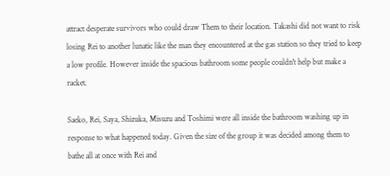attract desperate survivors who could draw Them to their location. Takashi did not want to risk losing Rei to another lunatic like the man they encountered at the gas station so they tried to keep a low profile. However inside the spacious bathroom some people couldn't help but make a racket.

Saeko, Rei, Saya, Shizuka, Misuzu and Toshimi were all inside the bathroom washing up in response to what happened today. Given the size of the group it was decided among them to bathe all at once with Rei and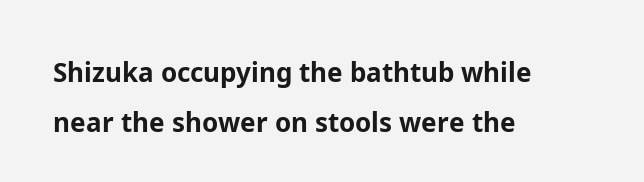Shizuka occupying the bathtub while near the shower on stools were the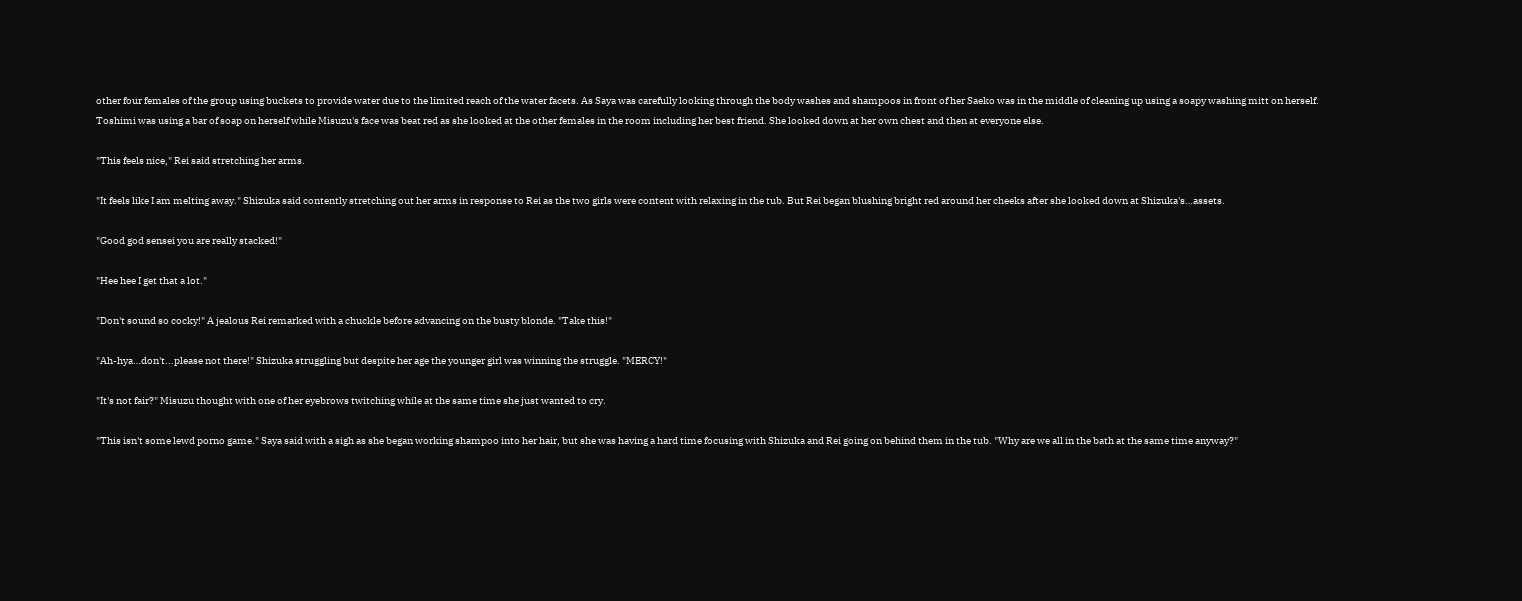other four females of the group using buckets to provide water due to the limited reach of the water facets. As Saya was carefully looking through the body washes and shampoos in front of her Saeko was in the middle of cleaning up using a soapy washing mitt on herself. Toshimi was using a bar of soap on herself while Misuzu's face was beat red as she looked at the other females in the room including her best friend. She looked down at her own chest and then at everyone else.

"This feels nice," Rei said stretching her arms.

"It feels like I am melting away." Shizuka said contently stretching out her arms in response to Rei as the two girls were content with relaxing in the tub. But Rei began blushing bright red around her cheeks after she looked down at Shizuka's…assets.

"Good god sensei you are really stacked!"

"Hee hee I get that a lot."

"Don't sound so cocky!" A jealous Rei remarked with a chuckle before advancing on the busty blonde. "Take this!"

"Ah-hya…don't...please not there!" Shizuka struggling but despite her age the younger girl was winning the struggle. "MERCY!"

"It's not fair?" Misuzu thought with one of her eyebrows twitching while at the same time she just wanted to cry.

"This isn't some lewd porno game." Saya said with a sigh as she began working shampoo into her hair, but she was having a hard time focusing with Shizuka and Rei going on behind them in the tub. "Why are we all in the bath at the same time anyway?"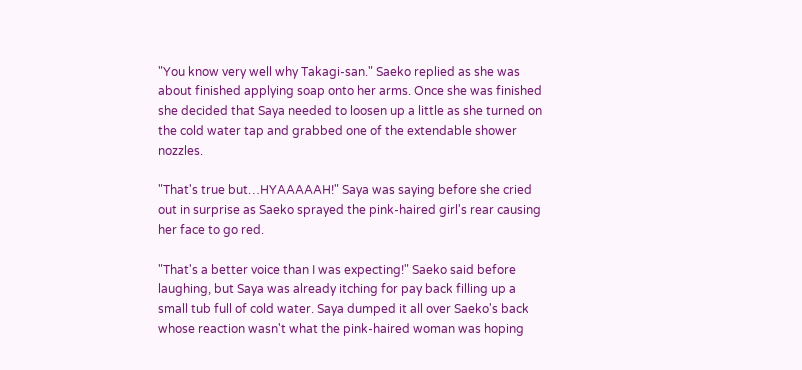"You know very well why Takagi-san." Saeko replied as she was about finished applying soap onto her arms. Once she was finished she decided that Saya needed to loosen up a little as she turned on the cold water tap and grabbed one of the extendable shower nozzles.

"That's true but…HYAAAAAH!" Saya was saying before she cried out in surprise as Saeko sprayed the pink-haired girl's rear causing her face to go red.

"That's a better voice than I was expecting!" Saeko said before laughing, but Saya was already itching for pay back filling up a small tub full of cold water. Saya dumped it all over Saeko's back whose reaction wasn't what the pink-haired woman was hoping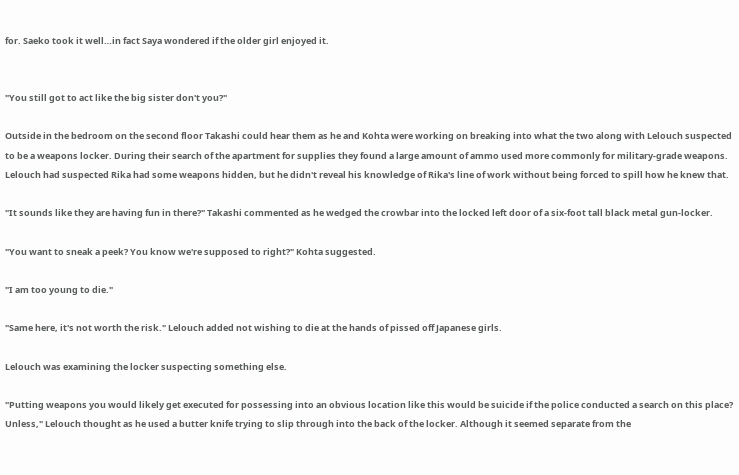for. Saeko took it well…in fact Saya wondered if the older girl enjoyed it.


"You still got to act like the big sister don't you?"

Outside in the bedroom on the second floor Takashi could hear them as he and Kohta were working on breaking into what the two along with Lelouch suspected to be a weapons locker. During their search of the apartment for supplies they found a large amount of ammo used more commonly for military-grade weapons. Lelouch had suspected Rika had some weapons hidden, but he didn't reveal his knowledge of Rika's line of work without being forced to spill how he knew that.

"It sounds like they are having fun in there?" Takashi commented as he wedged the crowbar into the locked left door of a six-foot tall black metal gun-locker.

"You want to sneak a peek? You know we're supposed to right?" Kohta suggested.

"I am too young to die."

"Same here, it's not worth the risk." Lelouch added not wishing to die at the hands of pissed off Japanese girls.

Lelouch was examining the locker suspecting something else.

"Putting weapons you would likely get executed for possessing into an obvious location like this would be suicide if the police conducted a search on this place? Unless," Lelouch thought as he used a butter knife trying to slip through into the back of the locker. Although it seemed separate from the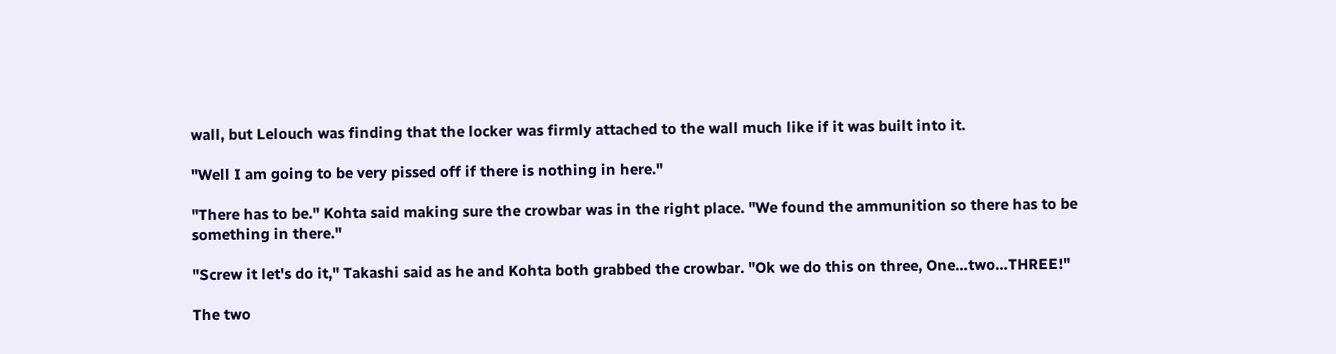wall, but Lelouch was finding that the locker was firmly attached to the wall much like if it was built into it.

"Well I am going to be very pissed off if there is nothing in here."

"There has to be." Kohta said making sure the crowbar was in the right place. "We found the ammunition so there has to be something in there."

"Screw it let's do it," Takashi said as he and Kohta both grabbed the crowbar. "Ok we do this on three, One…two…THREE!"

The two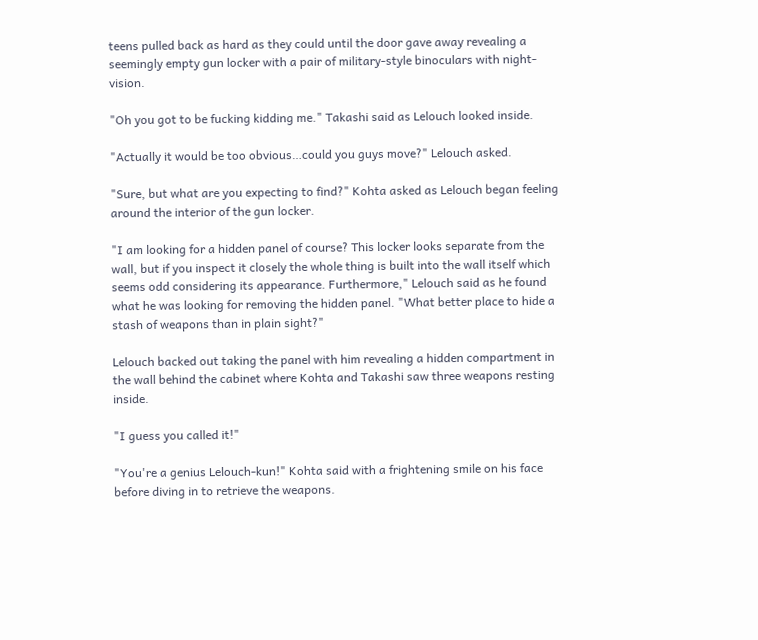teens pulled back as hard as they could until the door gave away revealing a seemingly empty gun locker with a pair of military-style binoculars with night-vision.

"Oh you got to be fucking kidding me." Takashi said as Lelouch looked inside.

"Actually it would be too obvious…could you guys move?" Lelouch asked.

"Sure, but what are you expecting to find?" Kohta asked as Lelouch began feeling around the interior of the gun locker.

"I am looking for a hidden panel of course? This locker looks separate from the wall, but if you inspect it closely the whole thing is built into the wall itself which seems odd considering its appearance. Furthermore," Lelouch said as he found what he was looking for removing the hidden panel. "What better place to hide a stash of weapons than in plain sight?"

Lelouch backed out taking the panel with him revealing a hidden compartment in the wall behind the cabinet where Kohta and Takashi saw three weapons resting inside.

"I guess you called it!"

"You're a genius Lelouch-kun!" Kohta said with a frightening smile on his face before diving in to retrieve the weapons.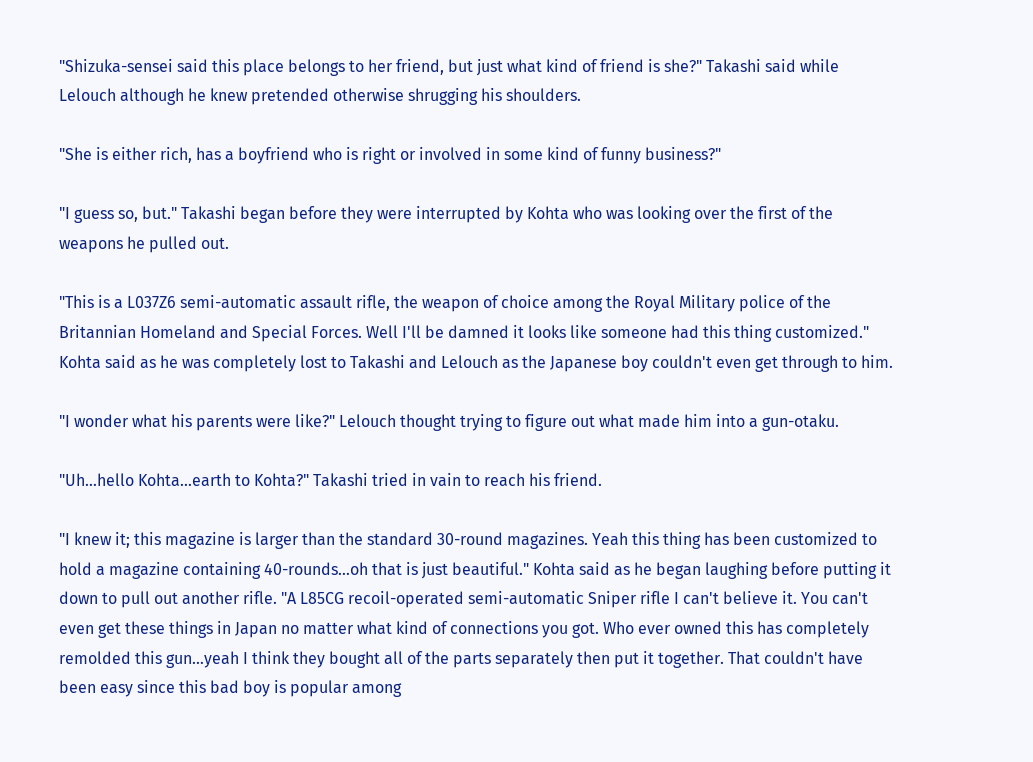"Shizuka-sensei said this place belongs to her friend, but just what kind of friend is she?" Takashi said while Lelouch although he knew pretended otherwise shrugging his shoulders.

"She is either rich, has a boyfriend who is right or involved in some kind of funny business?"

"I guess so, but." Takashi began before they were interrupted by Kohta who was looking over the first of the weapons he pulled out.

"This is a L037Z6 semi-automatic assault rifle, the weapon of choice among the Royal Military police of the Britannian Homeland and Special Forces. Well I'll be damned it looks like someone had this thing customized." Kohta said as he was completely lost to Takashi and Lelouch as the Japanese boy couldn't even get through to him.

"I wonder what his parents were like?" Lelouch thought trying to figure out what made him into a gun-otaku.

"Uh…hello Kohta…earth to Kohta?" Takashi tried in vain to reach his friend.

"I knew it; this magazine is larger than the standard 30-round magazines. Yeah this thing has been customized to hold a magazine containing 40-rounds…oh that is just beautiful." Kohta said as he began laughing before putting it down to pull out another rifle. "A L85CG recoil-operated semi-automatic Sniper rifle I can't believe it. You can't even get these things in Japan no matter what kind of connections you got. Who ever owned this has completely remolded this gun…yeah I think they bought all of the parts separately then put it together. That couldn't have been easy since this bad boy is popular among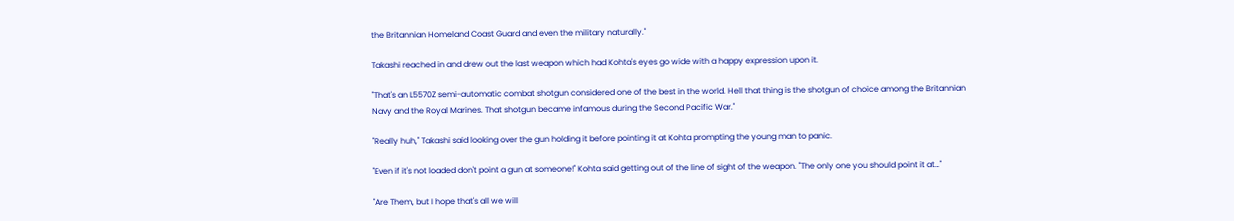the Britannian Homeland Coast Guard and even the military naturally."

Takashi reached in and drew out the last weapon which had Kohta's eyes go wide with a happy expression upon it.

"That's an L5570Z semi-automatic combat shotgun considered one of the best in the world. Hell that thing is the shotgun of choice among the Britannian Navy and the Royal Marines. That shotgun became infamous during the Second Pacific War."

"Really huh," Takashi said looking over the gun holding it before pointing it at Kohta prompting the young man to panic.

"Even if it's not loaded don't point a gun at someone!" Kohta said getting out of the line of sight of the weapon. "The only one you should point it at…"

"Are Them, but I hope that's all we will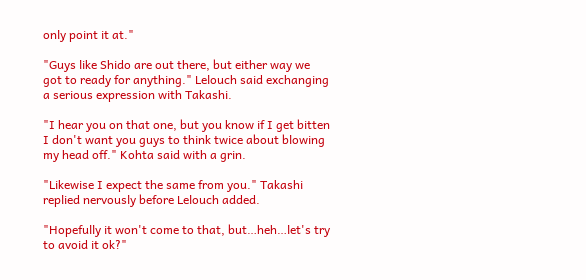only point it at."

"Guys like Shido are out there, but either way we got to ready for anything." Lelouch said exchanging a serious expression with Takashi.

"I hear you on that one, but you know if I get bitten I don't want you guys to think twice about blowing my head off." Kohta said with a grin.

"Likewise I expect the same from you." Takashi replied nervously before Lelouch added.

"Hopefully it won't come to that, but…heh…let's try to avoid it ok?"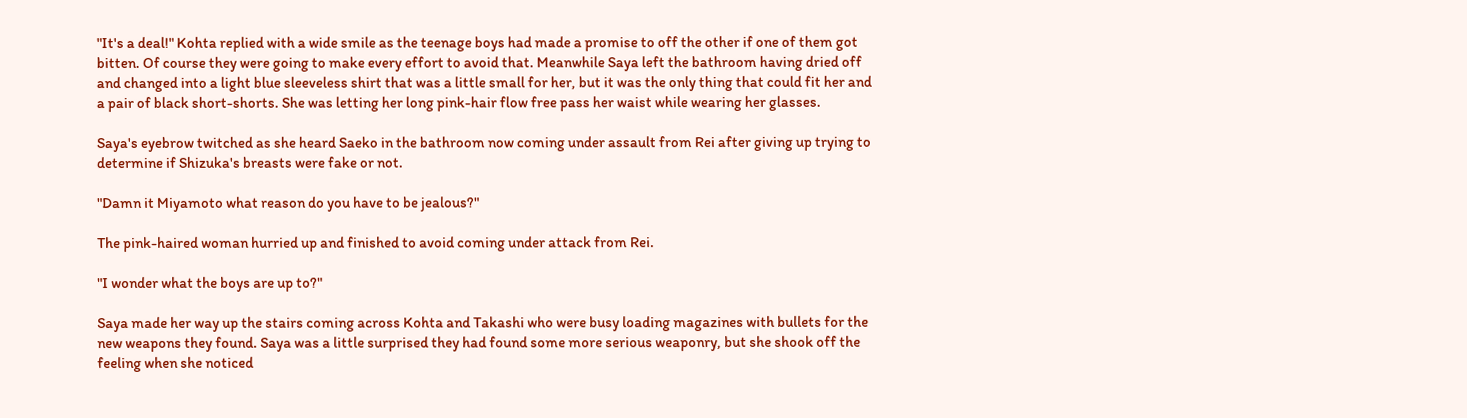"It's a deal!" Kohta replied with a wide smile as the teenage boys had made a promise to off the other if one of them got bitten. Of course they were going to make every effort to avoid that. Meanwhile Saya left the bathroom having dried off and changed into a light blue sleeveless shirt that was a little small for her, but it was the only thing that could fit her and a pair of black short-shorts. She was letting her long pink-hair flow free pass her waist while wearing her glasses.

Saya's eyebrow twitched as she heard Saeko in the bathroom now coming under assault from Rei after giving up trying to determine if Shizuka's breasts were fake or not.

"Damn it Miyamoto what reason do you have to be jealous?"

The pink-haired woman hurried up and finished to avoid coming under attack from Rei.

"I wonder what the boys are up to?"

Saya made her way up the stairs coming across Kohta and Takashi who were busy loading magazines with bullets for the new weapons they found. Saya was a little surprised they had found some more serious weaponry, but she shook off the feeling when she noticed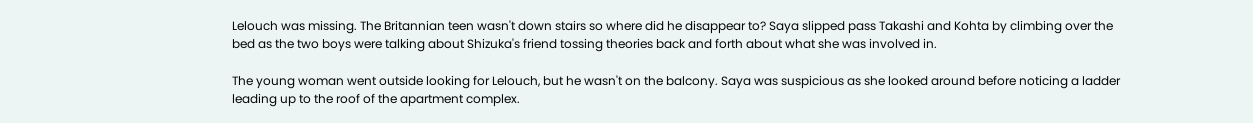Lelouch was missing. The Britannian teen wasn't down stairs so where did he disappear to? Saya slipped pass Takashi and Kohta by climbing over the bed as the two boys were talking about Shizuka's friend tossing theories back and forth about what she was involved in.

The young woman went outside looking for Lelouch, but he wasn't on the balcony. Saya was suspicious as she looked around before noticing a ladder leading up to the roof of the apartment complex.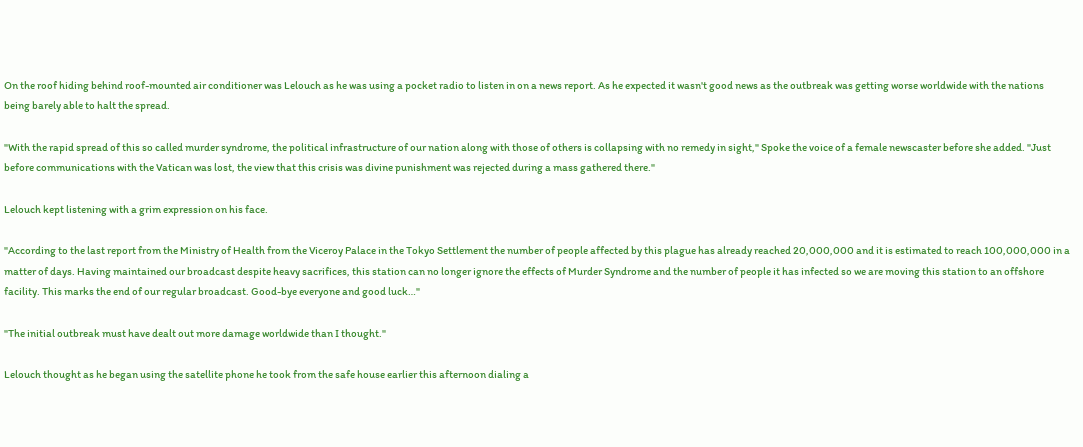On the roof hiding behind roof-mounted air conditioner was Lelouch as he was using a pocket radio to listen in on a news report. As he expected it wasn't good news as the outbreak was getting worse worldwide with the nations being barely able to halt the spread.

"With the rapid spread of this so called murder syndrome, the political infrastructure of our nation along with those of others is collapsing with no remedy in sight," Spoke the voice of a female newscaster before she added. "Just before communications with the Vatican was lost, the view that this crisis was divine punishment was rejected during a mass gathered there."

Lelouch kept listening with a grim expression on his face.

"According to the last report from the Ministry of Health from the Viceroy Palace in the Tokyo Settlement the number of people affected by this plague has already reached 20,000,000 and it is estimated to reach 100,000,000 in a matter of days. Having maintained our broadcast despite heavy sacrifices, this station can no longer ignore the effects of Murder Syndrome and the number of people it has infected so we are moving this station to an offshore facility. This marks the end of our regular broadcast. Good-bye everyone and good luck…"

"The initial outbreak must have dealt out more damage worldwide than I thought."

Lelouch thought as he began using the satellite phone he took from the safe house earlier this afternoon dialing a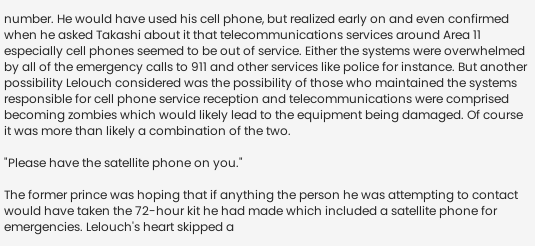number. He would have used his cell phone, but realized early on and even confirmed when he asked Takashi about it that telecommunications services around Area 11 especially cell phones seemed to be out of service. Either the systems were overwhelmed by all of the emergency calls to 911 and other services like police for instance. But another possibility Lelouch considered was the possibility of those who maintained the systems responsible for cell phone service reception and telecommunications were comprised becoming zombies which would likely lead to the equipment being damaged. Of course it was more than likely a combination of the two.

"Please have the satellite phone on you."

The former prince was hoping that if anything the person he was attempting to contact would have taken the 72-hour kit he had made which included a satellite phone for emergencies. Lelouch's heart skipped a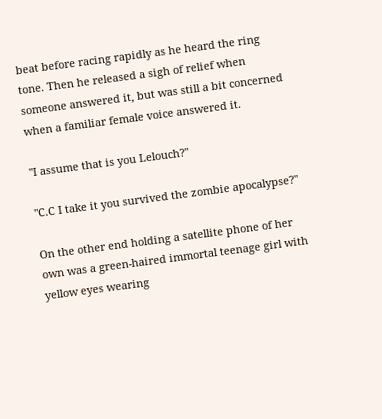beat before racing rapidly as he heard the ring tone. Then he released a sigh of relief when someone answered it, but was still a bit concerned when a familiar female voice answered it.

"I assume that is you Lelouch?"

"C.C I take it you survived the zombie apocalypse?"

On the other end holding a satellite phone of her own was a green-haired immortal teenage girl with yellow eyes wearing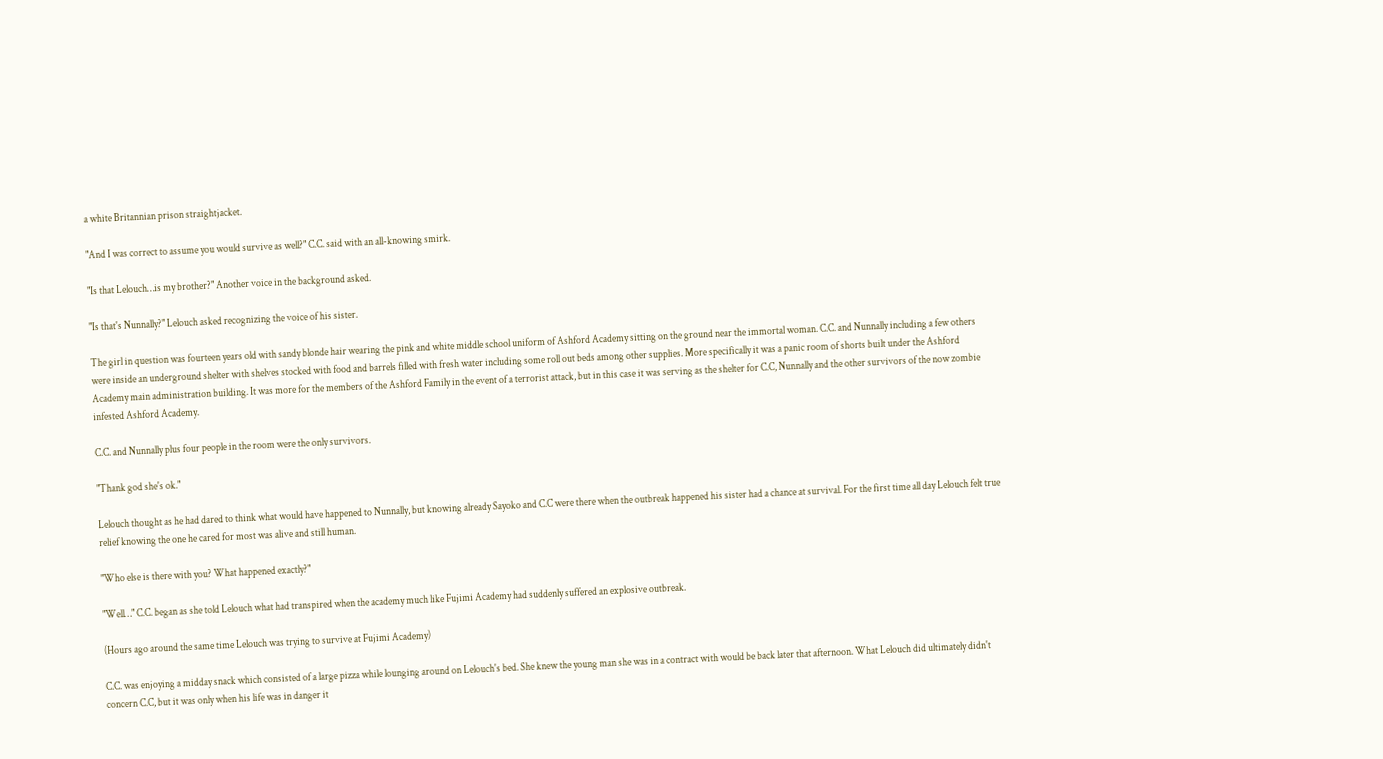a white Britannian prison straightjacket.

"And I was correct to assume you would survive as well?" C.C. said with an all-knowing smirk.

"Is that Lelouch…is my brother?" Another voice in the background asked.

"Is that's Nunnally?" Lelouch asked recognizing the voice of his sister.

The girl in question was fourteen years old with sandy blonde hair wearing the pink and white middle school uniform of Ashford Academy sitting on the ground near the immortal woman. C.C. and Nunnally including a few others were inside an underground shelter with shelves stocked with food and barrels filled with fresh water including some roll out beds among other supplies. More specifically it was a panic room of shorts built under the Ashford Academy main administration building. It was more for the members of the Ashford Family in the event of a terrorist attack, but in this case it was serving as the shelter for C.C, Nunnally and the other survivors of the now zombie infested Ashford Academy.

C.C. and Nunnally plus four people in the room were the only survivors.

"Thank god she's ok."

Lelouch thought as he had dared to think what would have happened to Nunnally, but knowing already Sayoko and C.C were there when the outbreak happened his sister had a chance at survival. For the first time all day Lelouch felt true relief knowing the one he cared for most was alive and still human.

"Who else is there with you? What happened exactly?"

"Well…" C.C. began as she told Lelouch what had transpired when the academy much like Fujimi Academy had suddenly suffered an explosive outbreak.

(Hours ago around the same time Lelouch was trying to survive at Fujimi Academy)

C.C. was enjoying a midday snack which consisted of a large pizza while lounging around on Lelouch's bed. She knew the young man she was in a contract with would be back later that afternoon. What Lelouch did ultimately didn't concern C.C, but it was only when his life was in danger it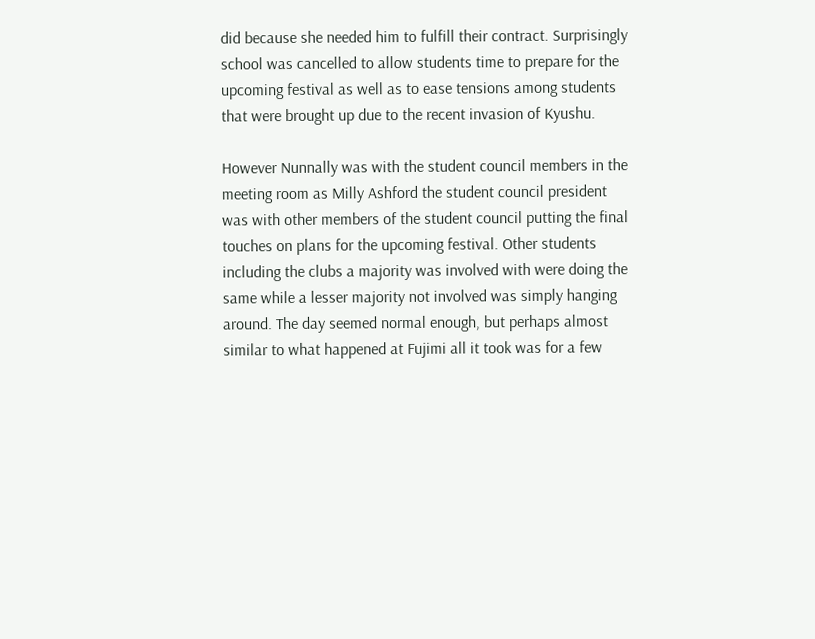did because she needed him to fulfill their contract. Surprisingly school was cancelled to allow students time to prepare for the upcoming festival as well as to ease tensions among students that were brought up due to the recent invasion of Kyushu.

However Nunnally was with the student council members in the meeting room as Milly Ashford the student council president was with other members of the student council putting the final touches on plans for the upcoming festival. Other students including the clubs a majority was involved with were doing the same while a lesser majority not involved was simply hanging around. The day seemed normal enough, but perhaps almost similar to what happened at Fujimi all it took was for a few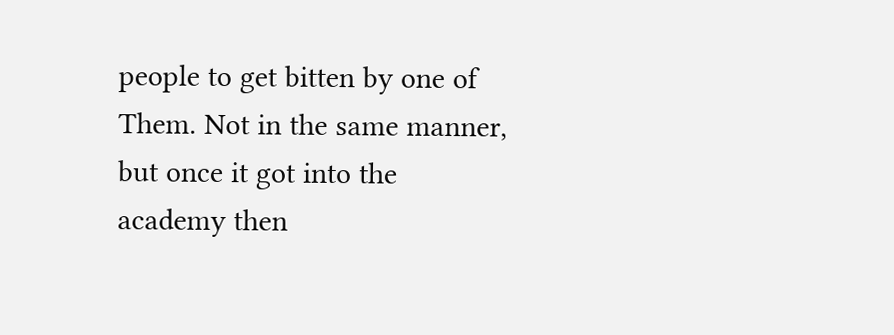people to get bitten by one of Them. Not in the same manner, but once it got into the academy then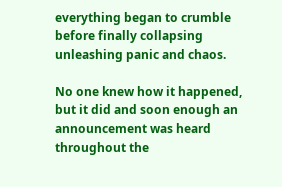everything began to crumble before finally collapsing unleashing panic and chaos.

No one knew how it happened, but it did and soon enough an announcement was heard throughout the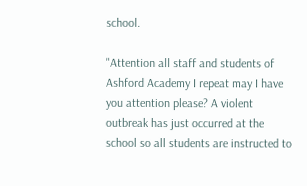school.

"Attention all staff and students of Ashford Academy I repeat may I have you attention please? A violent outbreak has just occurred at the school so all students are instructed to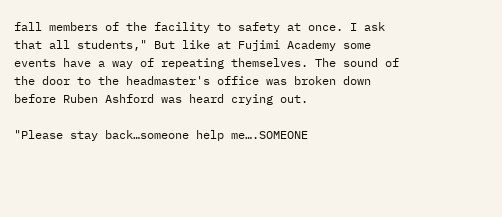fall members of the facility to safety at once. I ask that all students," But like at Fujimi Academy some events have a way of repeating themselves. The sound of the door to the headmaster's office was broken down before Ruben Ashford was heard crying out.

"Please stay back…someone help me….SOMEONE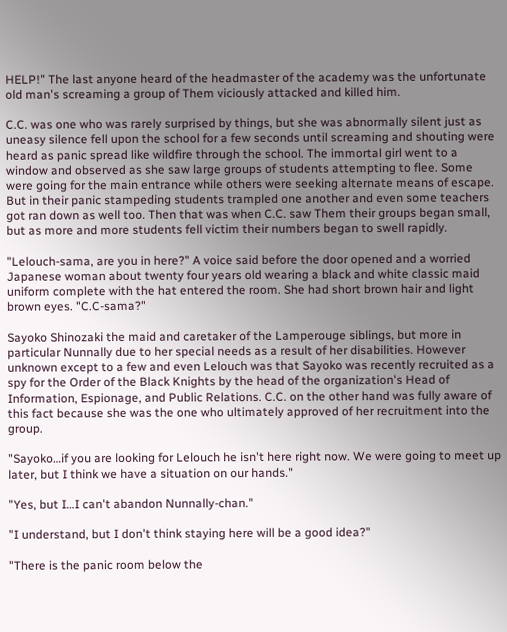HELP!" The last anyone heard of the headmaster of the academy was the unfortunate old man's screaming a group of Them viciously attacked and killed him.

C.C. was one who was rarely surprised by things, but she was abnormally silent just as uneasy silence fell upon the school for a few seconds until screaming and shouting were heard as panic spread like wildfire through the school. The immortal girl went to a window and observed as she saw large groups of students attempting to flee. Some were going for the main entrance while others were seeking alternate means of escape. But in their panic stampeding students trampled one another and even some teachers got ran down as well too. Then that was when C.C. saw Them their groups began small, but as more and more students fell victim their numbers began to swell rapidly.

"Lelouch-sama, are you in here?" A voice said before the door opened and a worried Japanese woman about twenty four years old wearing a black and white classic maid uniform complete with the hat entered the room. She had short brown hair and light brown eyes. "C.C-sama?"

Sayoko Shinozaki the maid and caretaker of the Lamperouge siblings, but more in particular Nunnally due to her special needs as a result of her disabilities. However unknown except to a few and even Lelouch was that Sayoko was recently recruited as a spy for the Order of the Black Knights by the head of the organization's Head of Information, Espionage, and Public Relations. C.C. on the other hand was fully aware of this fact because she was the one who ultimately approved of her recruitment into the group.

"Sayoko…if you are looking for Lelouch he isn't here right now. We were going to meet up later, but I think we have a situation on our hands."

"Yes, but I…I can't abandon Nunnally-chan."

"I understand, but I don't think staying here will be a good idea?"

"There is the panic room below the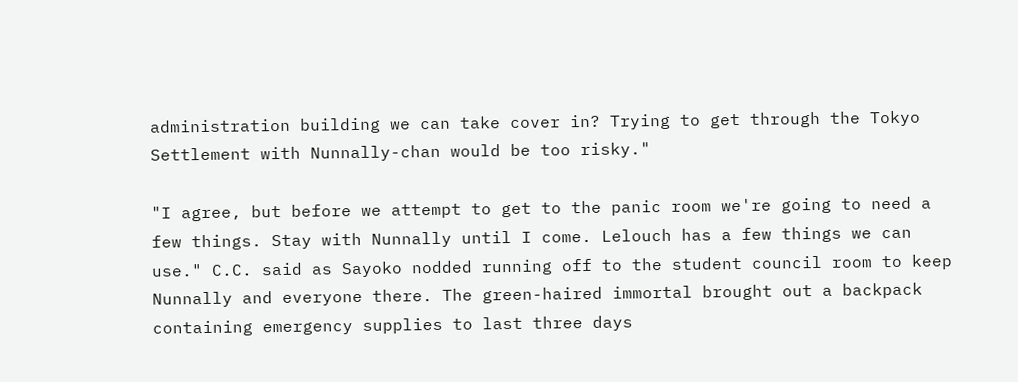administration building we can take cover in? Trying to get through the Tokyo Settlement with Nunnally-chan would be too risky."

"I agree, but before we attempt to get to the panic room we're going to need a few things. Stay with Nunnally until I come. Lelouch has a few things we can use." C.C. said as Sayoko nodded running off to the student council room to keep Nunnally and everyone there. The green-haired immortal brought out a backpack containing emergency supplies to last three days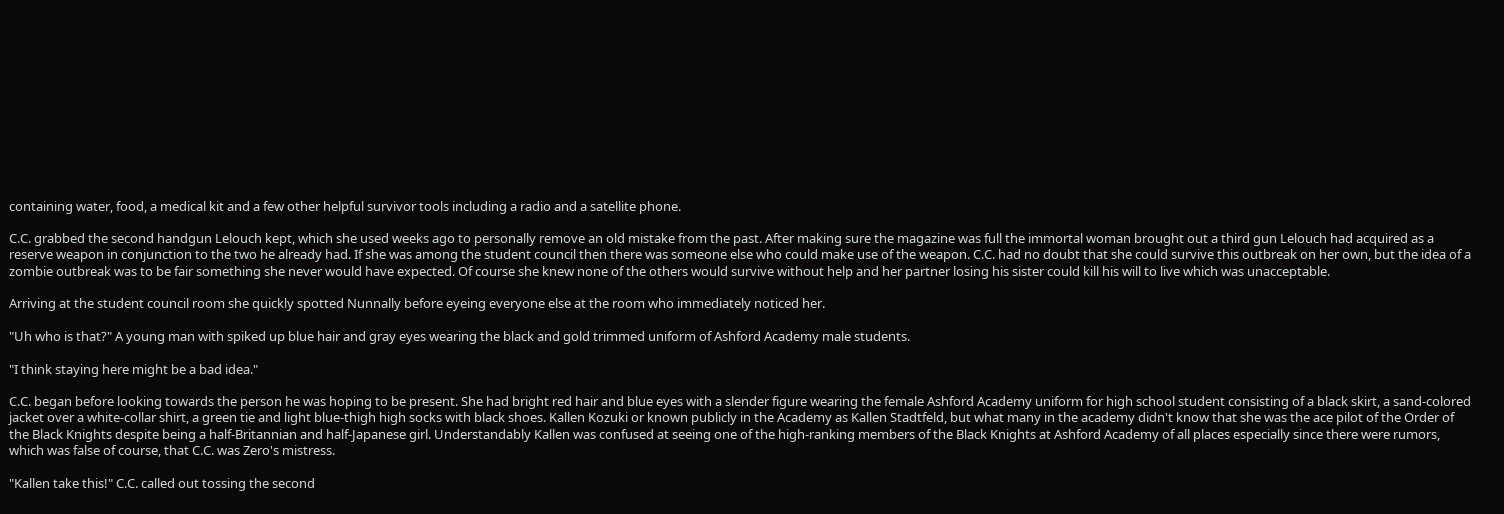containing water, food, a medical kit and a few other helpful survivor tools including a radio and a satellite phone.

C.C. grabbed the second handgun Lelouch kept, which she used weeks ago to personally remove an old mistake from the past. After making sure the magazine was full the immortal woman brought out a third gun Lelouch had acquired as a reserve weapon in conjunction to the two he already had. If she was among the student council then there was someone else who could make use of the weapon. C.C. had no doubt that she could survive this outbreak on her own, but the idea of a zombie outbreak was to be fair something she never would have expected. Of course she knew none of the others would survive without help and her partner losing his sister could kill his will to live which was unacceptable.

Arriving at the student council room she quickly spotted Nunnally before eyeing everyone else at the room who immediately noticed her.

"Uh who is that?" A young man with spiked up blue hair and gray eyes wearing the black and gold trimmed uniform of Ashford Academy male students.

"I think staying here might be a bad idea."

C.C. began before looking towards the person he was hoping to be present. She had bright red hair and blue eyes with a slender figure wearing the female Ashford Academy uniform for high school student consisting of a black skirt, a sand-colored jacket over a white-collar shirt, a green tie and light blue-thigh high socks with black shoes. Kallen Kozuki or known publicly in the Academy as Kallen Stadtfeld, but what many in the academy didn't know that she was the ace pilot of the Order of the Black Knights despite being a half-Britannian and half-Japanese girl. Understandably Kallen was confused at seeing one of the high-ranking members of the Black Knights at Ashford Academy of all places especially since there were rumors, which was false of course, that C.C. was Zero's mistress.

"Kallen take this!" C.C. called out tossing the second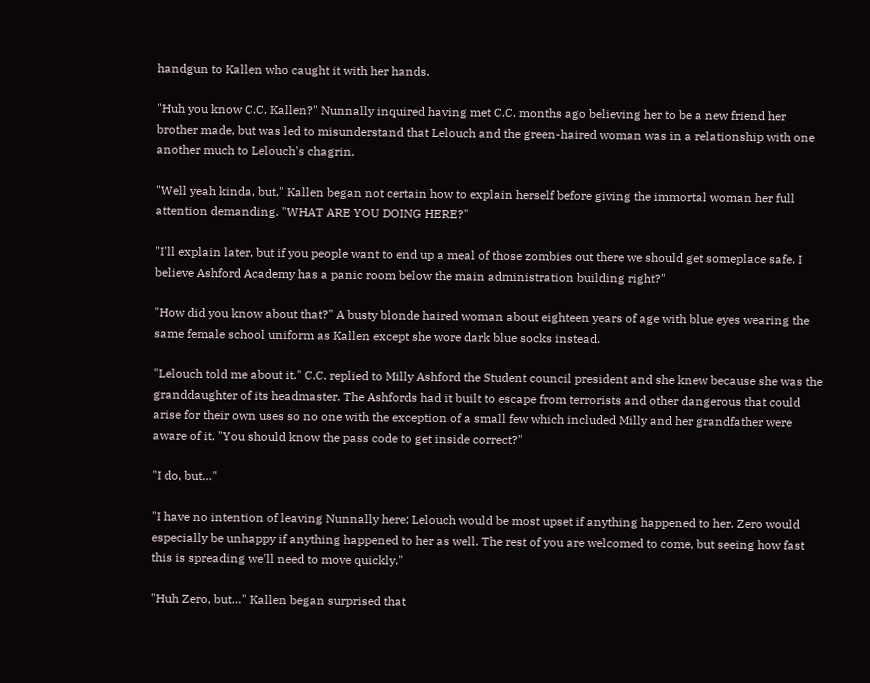handgun to Kallen who caught it with her hands.

"Huh you know C.C. Kallen?" Nunnally inquired having met C.C. months ago believing her to be a new friend her brother made, but was led to misunderstand that Lelouch and the green-haired woman was in a relationship with one another much to Lelouch's chagrin.

"Well yeah kinda, but," Kallen began not certain how to explain herself before giving the immortal woman her full attention demanding. "WHAT ARE YOU DOING HERE?"

"I'll explain later, but if you people want to end up a meal of those zombies out there we should get someplace safe. I believe Ashford Academy has a panic room below the main administration building right?"

"How did you know about that?" A busty blonde haired woman about eighteen years of age with blue eyes wearing the same female school uniform as Kallen except she wore dark blue socks instead.

"Lelouch told me about it." C.C. replied to Milly Ashford the Student council president and she knew because she was the granddaughter of its headmaster. The Ashfords had it built to escape from terrorists and other dangerous that could arise for their own uses so no one with the exception of a small few which included Milly and her grandfather were aware of it. "You should know the pass code to get inside correct?"

"I do, but…"

"I have no intention of leaving Nunnally here; Lelouch would be most upset if anything happened to her. Zero would especially be unhappy if anything happened to her as well. The rest of you are welcomed to come, but seeing how fast this is spreading we'll need to move quickly."

"Huh Zero, but…" Kallen began surprised that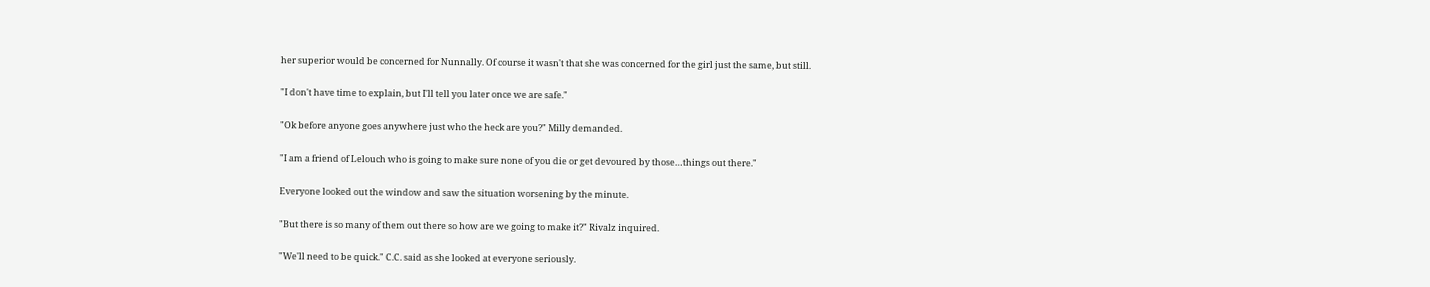her superior would be concerned for Nunnally. Of course it wasn't that she was concerned for the girl just the same, but still.

"I don't have time to explain, but I'll tell you later once we are safe."

"Ok before anyone goes anywhere just who the heck are you?" Milly demanded.

"I am a friend of Lelouch who is going to make sure none of you die or get devoured by those…things out there."

Everyone looked out the window and saw the situation worsening by the minute.

"But there is so many of them out there so how are we going to make it?" Rivalz inquired.

"We'll need to be quick." C.C. said as she looked at everyone seriously.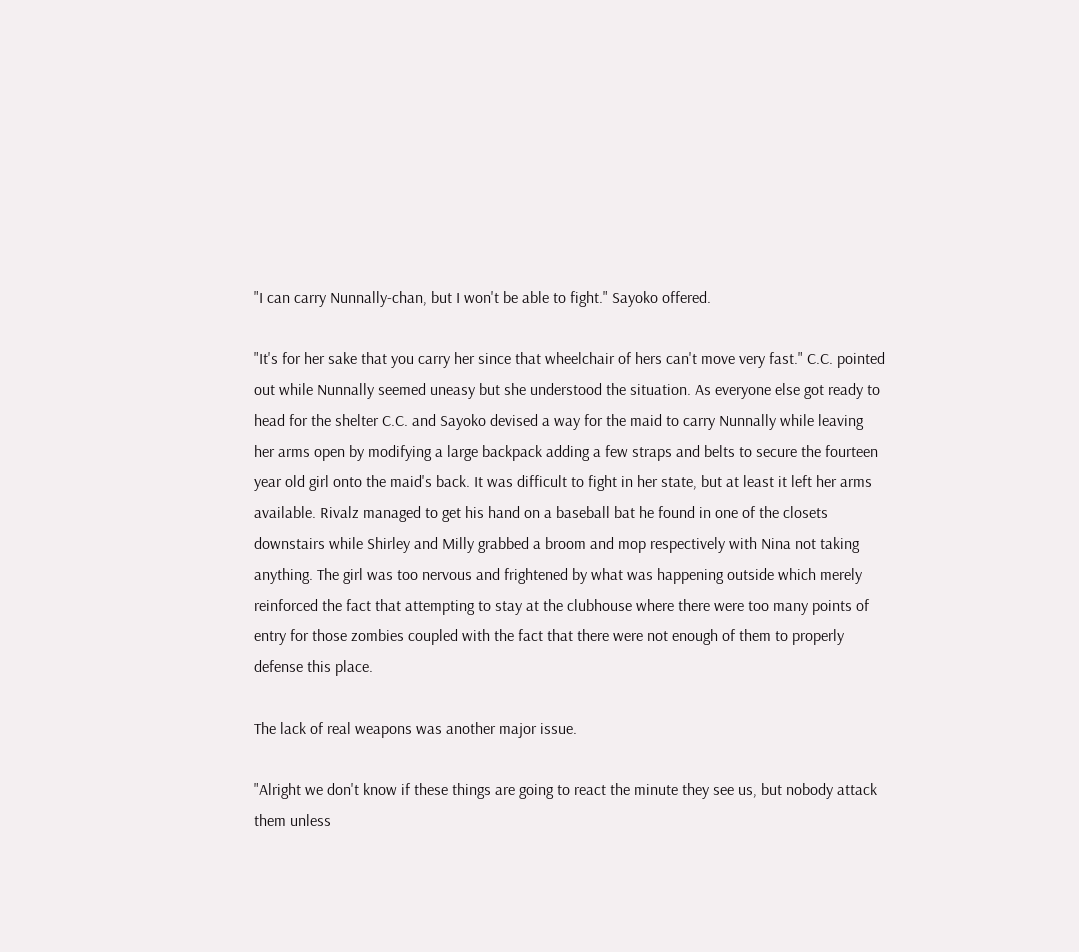"I can carry Nunnally-chan, but I won't be able to fight." Sayoko offered.

"It's for her sake that you carry her since that wheelchair of hers can't move very fast." C.C. pointed out while Nunnally seemed uneasy but she understood the situation. As everyone else got ready to head for the shelter C.C. and Sayoko devised a way for the maid to carry Nunnally while leaving her arms open by modifying a large backpack adding a few straps and belts to secure the fourteen year old girl onto the maid's back. It was difficult to fight in her state, but at least it left her arms available. Rivalz managed to get his hand on a baseball bat he found in one of the closets downstairs while Shirley and Milly grabbed a broom and mop respectively with Nina not taking anything. The girl was too nervous and frightened by what was happening outside which merely reinforced the fact that attempting to stay at the clubhouse where there were too many points of entry for those zombies coupled with the fact that there were not enough of them to properly defense this place.

The lack of real weapons was another major issue.

"Alright we don't know if these things are going to react the minute they see us, but nobody attack them unless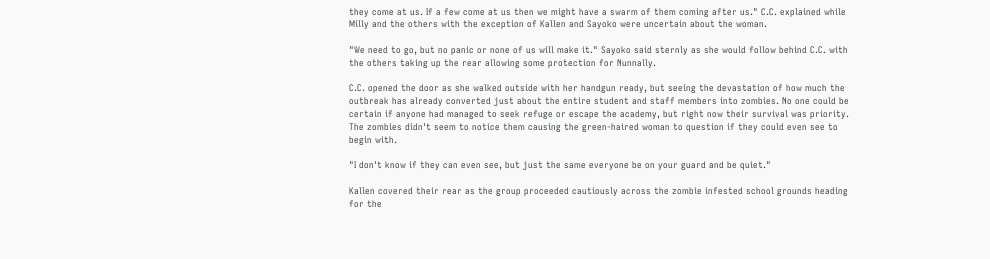they come at us. If a few come at us then we might have a swarm of them coming after us." C.C. explained while Milly and the others with the exception of Kallen and Sayoko were uncertain about the woman.

"We need to go, but no panic or none of us will make it." Sayoko said sternly as she would follow behind C.C. with the others taking up the rear allowing some protection for Nunnally.

C.C. opened the door as she walked outside with her handgun ready, but seeing the devastation of how much the outbreak has already converted just about the entire student and staff members into zombies. No one could be certain if anyone had managed to seek refuge or escape the academy, but right now their survival was priority. The zombies didn't seem to notice them causing the green-haired woman to question if they could even see to begin with.

"I don't know if they can even see, but just the same everyone be on your guard and be quiet."

Kallen covered their rear as the group proceeded cautiously across the zombie infested school grounds heading for the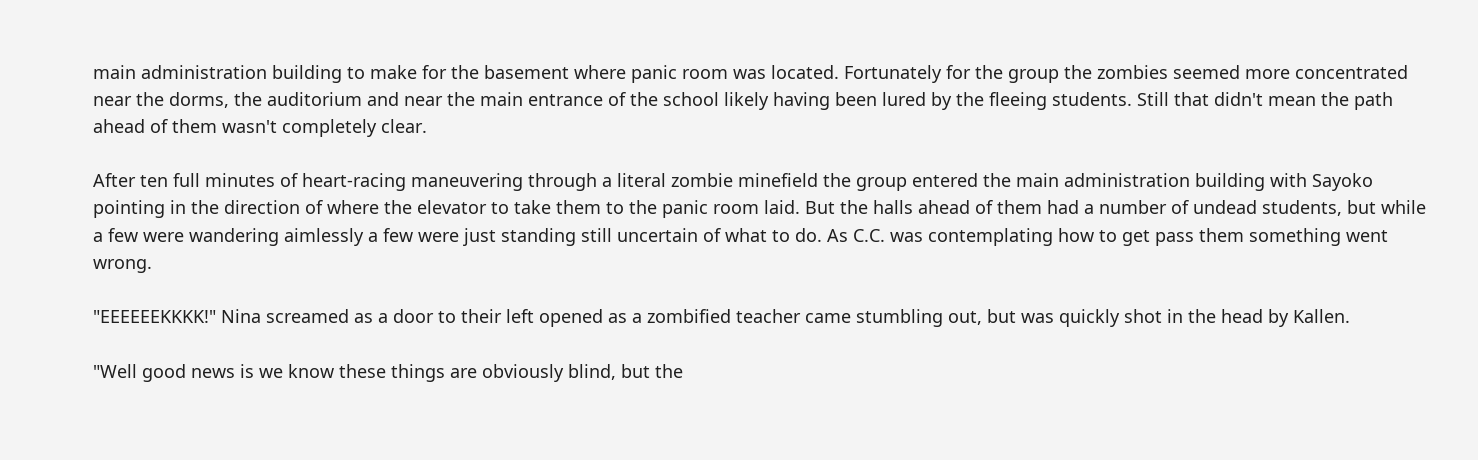main administration building to make for the basement where panic room was located. Fortunately for the group the zombies seemed more concentrated near the dorms, the auditorium and near the main entrance of the school likely having been lured by the fleeing students. Still that didn't mean the path ahead of them wasn't completely clear.

After ten full minutes of heart-racing maneuvering through a literal zombie minefield the group entered the main administration building with Sayoko pointing in the direction of where the elevator to take them to the panic room laid. But the halls ahead of them had a number of undead students, but while a few were wandering aimlessly a few were just standing still uncertain of what to do. As C.C. was contemplating how to get pass them something went wrong.

"EEEEEEKKKK!" Nina screamed as a door to their left opened as a zombified teacher came stumbling out, but was quickly shot in the head by Kallen.

"Well good news is we know these things are obviously blind, but the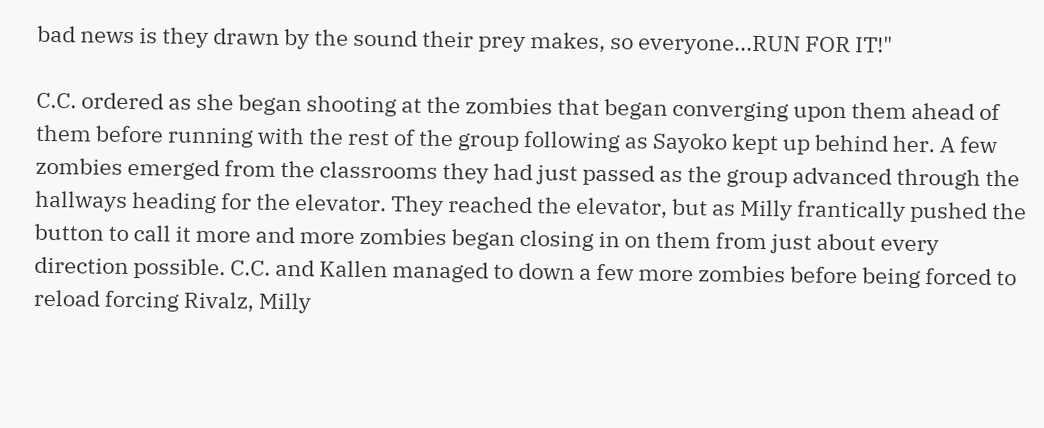bad news is they drawn by the sound their prey makes, so everyone...RUN FOR IT!"

C.C. ordered as she began shooting at the zombies that began converging upon them ahead of them before running with the rest of the group following as Sayoko kept up behind her. A few zombies emerged from the classrooms they had just passed as the group advanced through the hallways heading for the elevator. They reached the elevator, but as Milly frantically pushed the button to call it more and more zombies began closing in on them from just about every direction possible. C.C. and Kallen managed to down a few more zombies before being forced to reload forcing Rivalz, Milly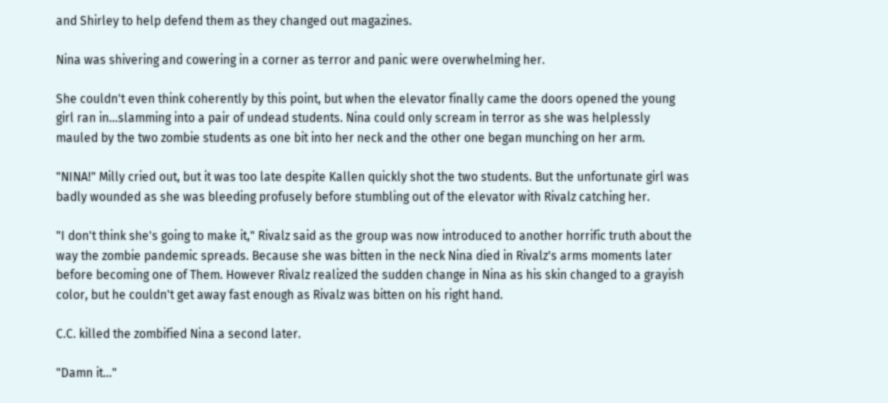and Shirley to help defend them as they changed out magazines.

Nina was shivering and cowering in a corner as terror and panic were overwhelming her.

She couldn't even think coherently by this point, but when the elevator finally came the doors opened the young girl ran in…slamming into a pair of undead students. Nina could only scream in terror as she was helplessly mauled by the two zombie students as one bit into her neck and the other one began munching on her arm.

"NINA!" Milly cried out, but it was too late despite Kallen quickly shot the two students. But the unfortunate girl was badly wounded as she was bleeding profusely before stumbling out of the elevator with Rivalz catching her.

"I don't think she's going to make it," Rivalz said as the group was now introduced to another horrific truth about the way the zombie pandemic spreads. Because she was bitten in the neck Nina died in Rivalz's arms moments later before becoming one of Them. However Rivalz realized the sudden change in Nina as his skin changed to a grayish color, but he couldn't get away fast enough as Rivalz was bitten on his right hand.

C.C. killed the zombified Nina a second later.

"Damn it…"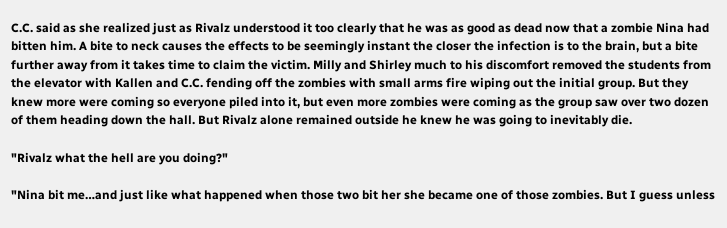C.C. said as she realized just as Rivalz understood it too clearly that he was as good as dead now that a zombie Nina had bitten him. A bite to neck causes the effects to be seemingly instant the closer the infection is to the brain, but a bite further away from it takes time to claim the victim. Milly and Shirley much to his discomfort removed the students from the elevator with Kallen and C.C. fending off the zombies with small arms fire wiping out the initial group. But they knew more were coming so everyone piled into it, but even more zombies were coming as the group saw over two dozen of them heading down the hall. But Rivalz alone remained outside he knew he was going to inevitably die.

"Rivalz what the hell are you doing?"

"Nina bit me…and just like what happened when those two bit her she became one of those zombies. But I guess unless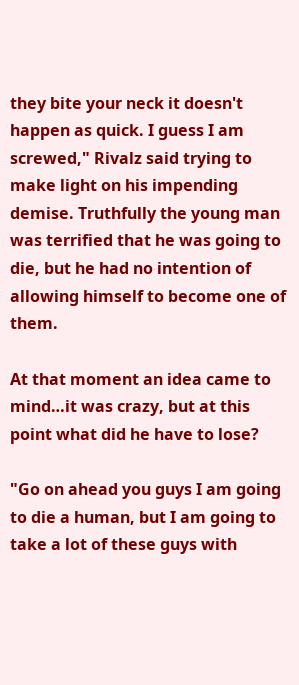they bite your neck it doesn't happen as quick. I guess I am screwed," Rivalz said trying to make light on his impending demise. Truthfully the young man was terrified that he was going to die, but he had no intention of allowing himself to become one of them.

At that moment an idea came to mind…it was crazy, but at this point what did he have to lose?

"Go on ahead you guys I am going to die a human, but I am going to take a lot of these guys with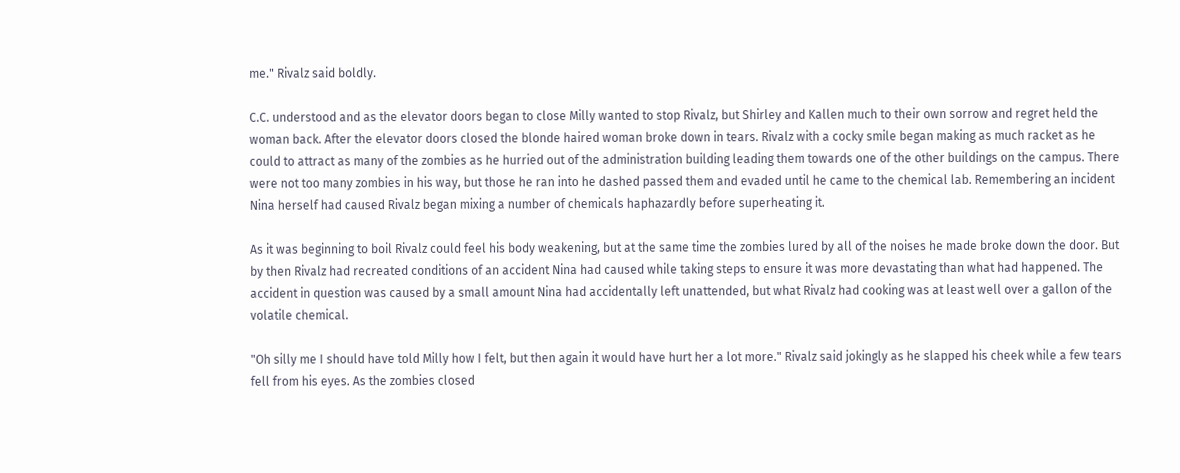me." Rivalz said boldly.

C.C. understood and as the elevator doors began to close Milly wanted to stop Rivalz, but Shirley and Kallen much to their own sorrow and regret held the woman back. After the elevator doors closed the blonde haired woman broke down in tears. Rivalz with a cocky smile began making as much racket as he could to attract as many of the zombies as he hurried out of the administration building leading them towards one of the other buildings on the campus. There were not too many zombies in his way, but those he ran into he dashed passed them and evaded until he came to the chemical lab. Remembering an incident Nina herself had caused Rivalz began mixing a number of chemicals haphazardly before superheating it.

As it was beginning to boil Rivalz could feel his body weakening, but at the same time the zombies lured by all of the noises he made broke down the door. But by then Rivalz had recreated conditions of an accident Nina had caused while taking steps to ensure it was more devastating than what had happened. The accident in question was caused by a small amount Nina had accidentally left unattended, but what Rivalz had cooking was at least well over a gallon of the volatile chemical.

"Oh silly me I should have told Milly how I felt, but then again it would have hurt her a lot more." Rivalz said jokingly as he slapped his cheek while a few tears fell from his eyes. As the zombies closed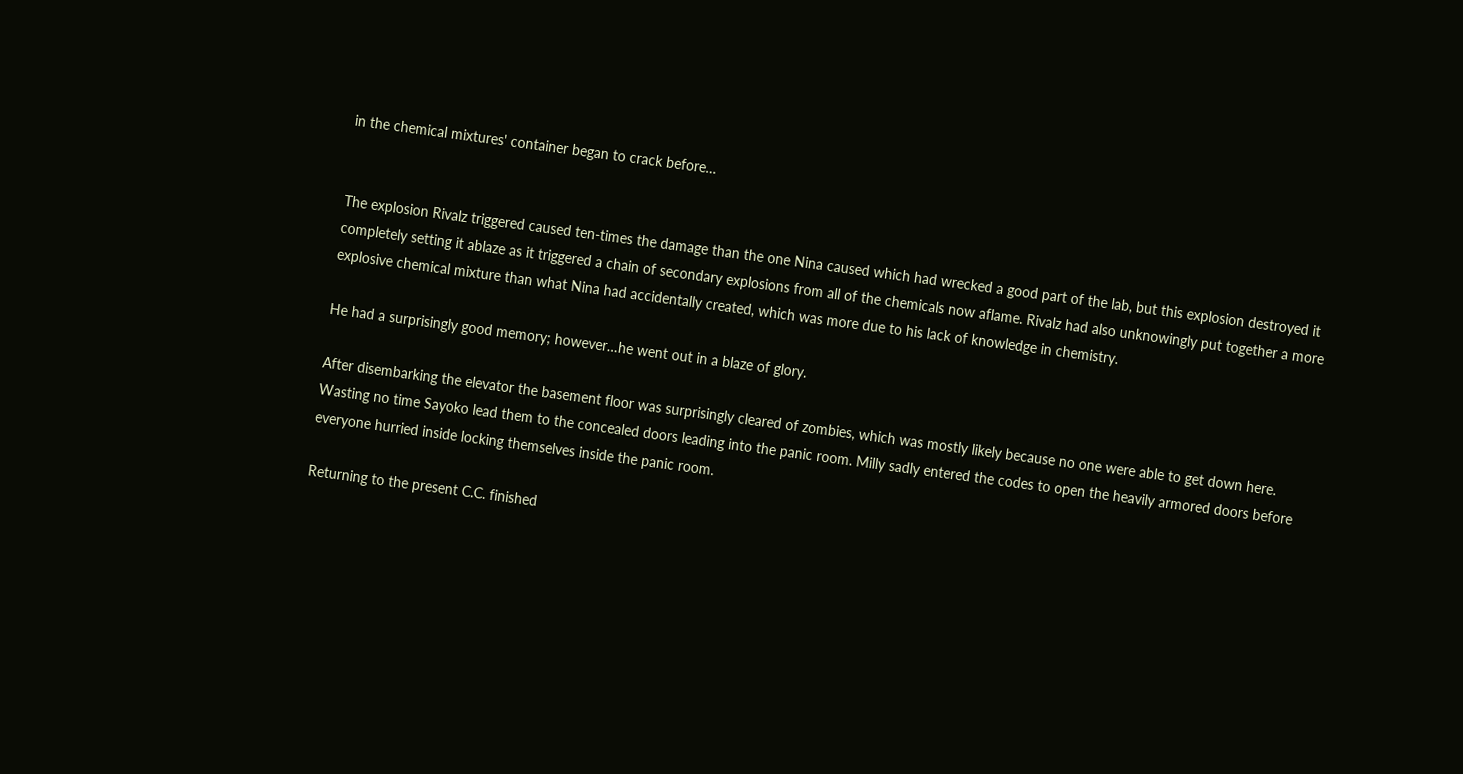in the chemical mixtures' container began to crack before…


The explosion Rivalz triggered caused ten-times the damage than the one Nina caused which had wrecked a good part of the lab, but this explosion destroyed it completely setting it ablaze as it triggered a chain of secondary explosions from all of the chemicals now aflame. Rivalz had also unknowingly put together a more explosive chemical mixture than what Nina had accidentally created, which was more due to his lack of knowledge in chemistry.

He had a surprisingly good memory; however…he went out in a blaze of glory.

After disembarking the elevator the basement floor was surprisingly cleared of zombies, which was mostly likely because no one were able to get down here. Wasting no time Sayoko lead them to the concealed doors leading into the panic room. Milly sadly entered the codes to open the heavily armored doors before everyone hurried inside locking themselves inside the panic room.

Returning to the present C.C. finished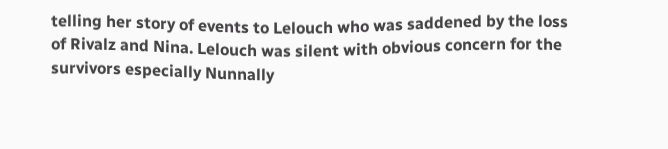telling her story of events to Lelouch who was saddened by the loss of Rivalz and Nina. Lelouch was silent with obvious concern for the survivors especially Nunnally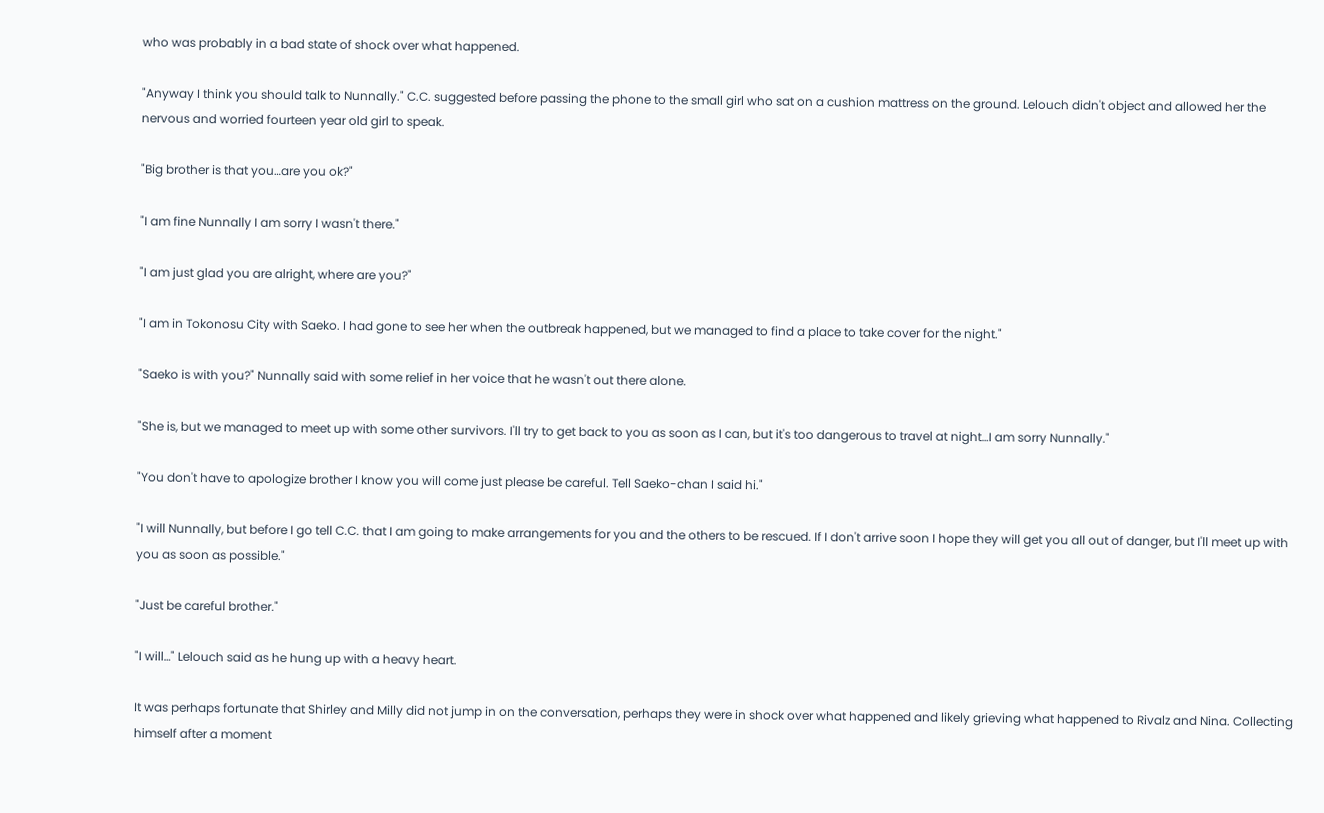who was probably in a bad state of shock over what happened.

"Anyway I think you should talk to Nunnally." C.C. suggested before passing the phone to the small girl who sat on a cushion mattress on the ground. Lelouch didn't object and allowed her the nervous and worried fourteen year old girl to speak.

"Big brother is that you…are you ok?"

"I am fine Nunnally I am sorry I wasn't there."

"I am just glad you are alright, where are you?"

"I am in Tokonosu City with Saeko. I had gone to see her when the outbreak happened, but we managed to find a place to take cover for the night."

"Saeko is with you?" Nunnally said with some relief in her voice that he wasn't out there alone.

"She is, but we managed to meet up with some other survivors. I'll try to get back to you as soon as I can, but it's too dangerous to travel at night…I am sorry Nunnally."

"You don't have to apologize brother I know you will come just please be careful. Tell Saeko-chan I said hi."

"I will Nunnally, but before I go tell C.C. that I am going to make arrangements for you and the others to be rescued. If I don't arrive soon I hope they will get you all out of danger, but I'll meet up with you as soon as possible."

"Just be careful brother."

"I will…" Lelouch said as he hung up with a heavy heart.

It was perhaps fortunate that Shirley and Milly did not jump in on the conversation, perhaps they were in shock over what happened and likely grieving what happened to Rivalz and Nina. Collecting himself after a moment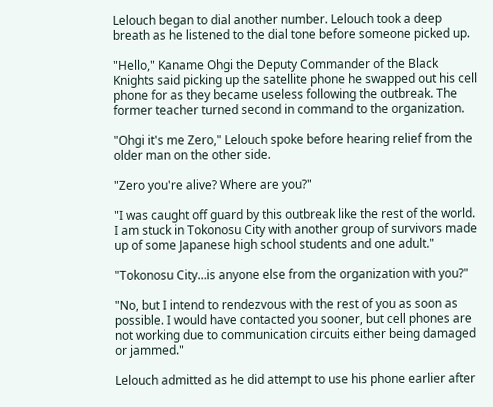Lelouch began to dial another number. Lelouch took a deep breath as he listened to the dial tone before someone picked up.

"Hello," Kaname Ohgi the Deputy Commander of the Black Knights said picking up the satellite phone he swapped out his cell phone for as they became useless following the outbreak. The former teacher turned second in command to the organization.

"Ohgi it's me Zero," Lelouch spoke before hearing relief from the older man on the other side.

"Zero you're alive? Where are you?"

"I was caught off guard by this outbreak like the rest of the world. I am stuck in Tokonosu City with another group of survivors made up of some Japanese high school students and one adult."

"Tokonosu City…is anyone else from the organization with you?"

"No, but I intend to rendezvous with the rest of you as soon as possible. I would have contacted you sooner, but cell phones are not working due to communication circuits either being damaged or jammed."

Lelouch admitted as he did attempt to use his phone earlier after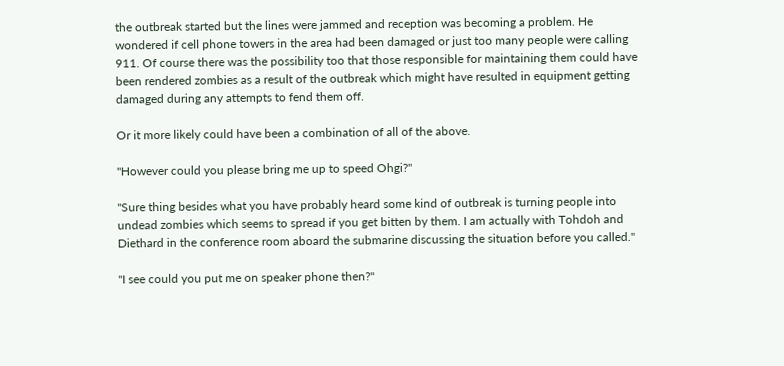the outbreak started but the lines were jammed and reception was becoming a problem. He wondered if cell phone towers in the area had been damaged or just too many people were calling 911. Of course there was the possibility too that those responsible for maintaining them could have been rendered zombies as a result of the outbreak which might have resulted in equipment getting damaged during any attempts to fend them off.

Or it more likely could have been a combination of all of the above.

"However could you please bring me up to speed Ohgi?"

"Sure thing besides what you have probably heard some kind of outbreak is turning people into undead zombies which seems to spread if you get bitten by them. I am actually with Tohdoh and Diethard in the conference room aboard the submarine discussing the situation before you called."

"I see could you put me on speaker phone then?"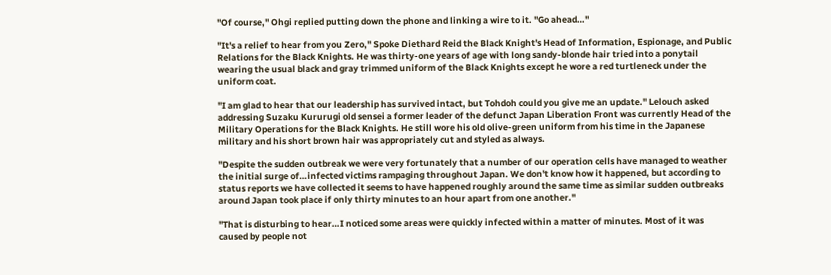"Of course," Ohgi replied putting down the phone and linking a wire to it. "Go ahead…"

"It's a relief to hear from you Zero," Spoke Diethard Reid the Black Knight's Head of Information, Espionage, and Public Relations for the Black Knights. He was thirty-one years of age with long sandy-blonde hair tried into a ponytail wearing the usual black and gray trimmed uniform of the Black Knights except he wore a red turtleneck under the uniform coat.

"I am glad to hear that our leadership has survived intact, but Tohdoh could you give me an update." Lelouch asked addressing Suzaku Kururugi old sensei a former leader of the defunct Japan Liberation Front was currently Head of the Military Operations for the Black Knights. He still wore his old olive-green uniform from his time in the Japanese military and his short brown hair was appropriately cut and styled as always.

"Despite the sudden outbreak we were very fortunately that a number of our operation cells have managed to weather the initial surge of…infected victims rampaging throughout Japan. We don't know how it happened, but according to status reports we have collected it seems to have happened roughly around the same time as similar sudden outbreaks around Japan took place if only thirty minutes to an hour apart from one another."

"That is disturbing to hear…I noticed some areas were quickly infected within a matter of minutes. Most of it was caused by people not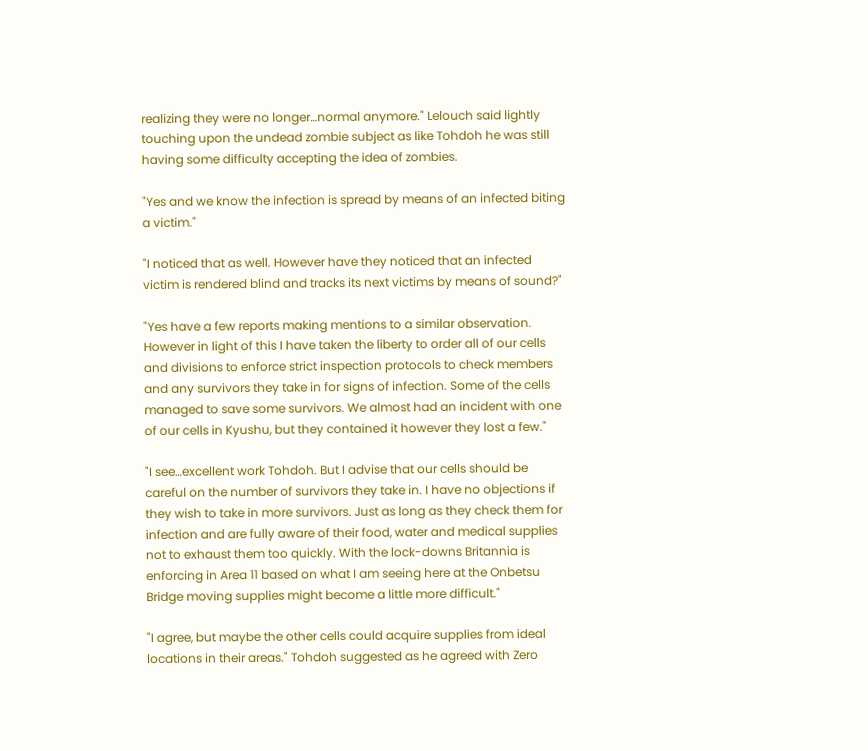realizing they were no longer…normal anymore." Lelouch said lightly touching upon the undead zombie subject as like Tohdoh he was still having some difficulty accepting the idea of zombies.

"Yes and we know the infection is spread by means of an infected biting a victim."

"I noticed that as well. However have they noticed that an infected victim is rendered blind and tracks its next victims by means of sound?"

"Yes have a few reports making mentions to a similar observation. However in light of this I have taken the liberty to order all of our cells and divisions to enforce strict inspection protocols to check members and any survivors they take in for signs of infection. Some of the cells managed to save some survivors. We almost had an incident with one of our cells in Kyushu, but they contained it however they lost a few."

"I see…excellent work Tohdoh. But I advise that our cells should be careful on the number of survivors they take in. I have no objections if they wish to take in more survivors. Just as long as they check them for infection and are fully aware of their food, water and medical supplies not to exhaust them too quickly. With the lock-downs Britannia is enforcing in Area 11 based on what I am seeing here at the Onbetsu Bridge moving supplies might become a little more difficult."

"I agree, but maybe the other cells could acquire supplies from ideal locations in their areas." Tohdoh suggested as he agreed with Zero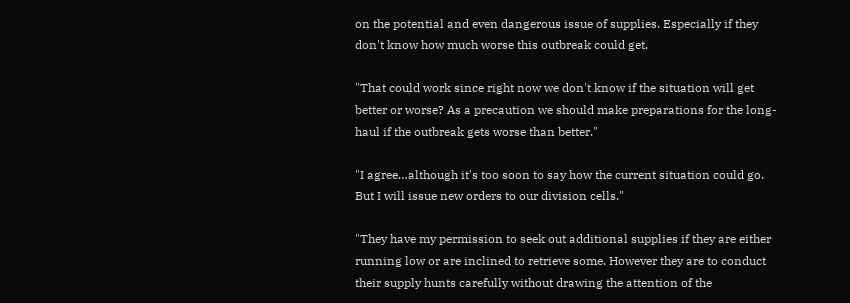on the potential and even dangerous issue of supplies. Especially if they don't know how much worse this outbreak could get.

"That could work since right now we don't know if the situation will get better or worse? As a precaution we should make preparations for the long-haul if the outbreak gets worse than better."

"I agree…although it's too soon to say how the current situation could go. But I will issue new orders to our division cells."

"They have my permission to seek out additional supplies if they are either running low or are inclined to retrieve some. However they are to conduct their supply hunts carefully without drawing the attention of the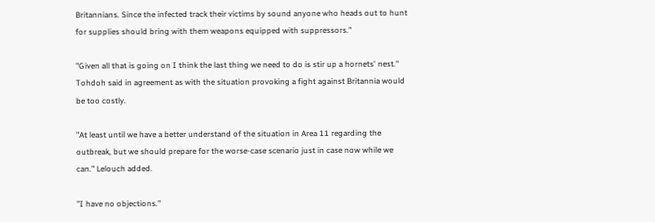Britannians. Since the infected track their victims by sound anyone who heads out to hunt for supplies should bring with them weapons equipped with suppressors."

"Given all that is going on I think the last thing we need to do is stir up a hornets' nest." Tohdoh said in agreement as with the situation provoking a fight against Britannia would be too costly.

"At least until we have a better understand of the situation in Area 11 regarding the outbreak, but we should prepare for the worse-case scenario just in case now while we can." Lelouch added.

"I have no objections."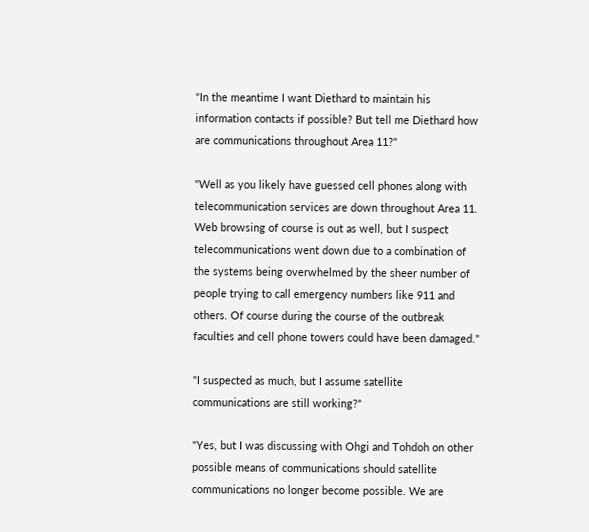"In the meantime I want Diethard to maintain his information contacts if possible? But tell me Diethard how are communications throughout Area 11?"

"Well as you likely have guessed cell phones along with telecommunication services are down throughout Area 11. Web browsing of course is out as well, but I suspect telecommunications went down due to a combination of the systems being overwhelmed by the sheer number of people trying to call emergency numbers like 911 and others. Of course during the course of the outbreak faculties and cell phone towers could have been damaged."

"I suspected as much, but I assume satellite communications are still working?"

"Yes, but I was discussing with Ohgi and Tohdoh on other possible means of communications should satellite communications no longer become possible. We are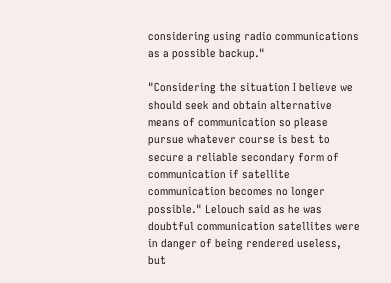considering using radio communications as a possible backup."

"Considering the situation I believe we should seek and obtain alternative means of communication so please pursue whatever course is best to secure a reliable secondary form of communication if satellite communication becomes no longer possible." Lelouch said as he was doubtful communication satellites were in danger of being rendered useless, but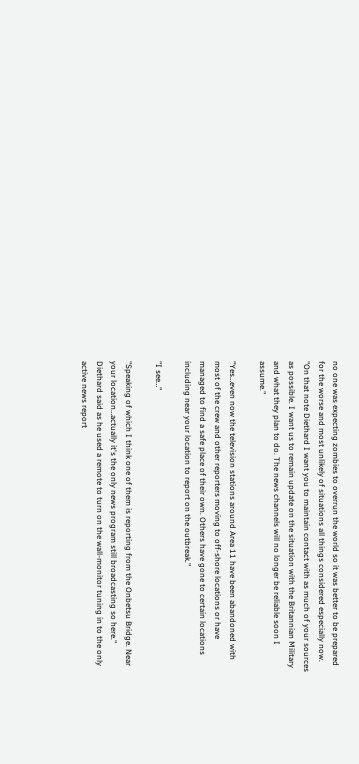no one was expecting zombies to overrun the world so it was better to be prepared for the worse and most unlikely of situations all things considered especially now. "On that note Diethard I want you to maintain contact with as much of your sources as possible. I want us to remain update on the situation with the Britannian Military and what they plan to do. The news channels will no longer be reliable soon I assume."

"Yes…even now the television stations around Area 11 have been abandoned with most of the crew and other reporters moving to off-shore locations or have managed to find a safe place of their own. Others have gone to certain locations including near your location to report on the outbreak."

"I see…"

"Speaking of which I think one of them is reporting from the Onbetsu Bridge. Near your location…actually it's the only news program still broadcasting so here." Diethard said as he used a remote to turn on the wall-monitor tuning in to the only active news report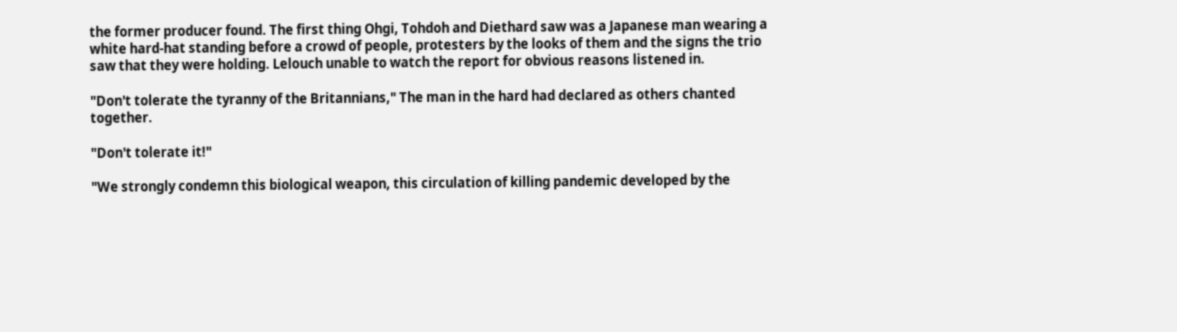the former producer found. The first thing Ohgi, Tohdoh and Diethard saw was a Japanese man wearing a white hard-hat standing before a crowd of people, protesters by the looks of them and the signs the trio saw that they were holding. Lelouch unable to watch the report for obvious reasons listened in.

"Don't tolerate the tyranny of the Britannians," The man in the hard had declared as others chanted together.

"Don't tolerate it!"

"We strongly condemn this biological weapon, this circulation of killing pandemic developed by the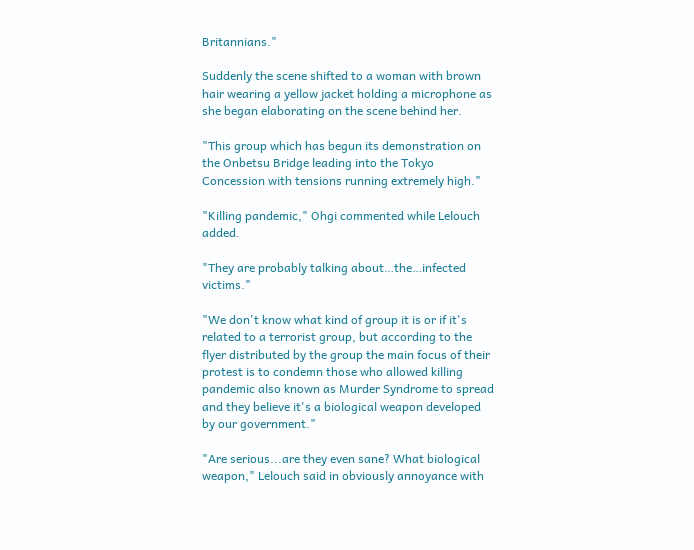Britannians."

Suddenly the scene shifted to a woman with brown hair wearing a yellow jacket holding a microphone as she began elaborating on the scene behind her.

"This group which has begun its demonstration on the Onbetsu Bridge leading into the Tokyo Concession with tensions running extremely high."

"Killing pandemic," Ohgi commented while Lelouch added.

"They are probably talking about…the…infected victims."

"We don't know what kind of group it is or if it's related to a terrorist group, but according to the flyer distributed by the group the main focus of their protest is to condemn those who allowed killing pandemic also known as Murder Syndrome to spread and they believe it's a biological weapon developed by our government."

"Are serious...are they even sane? What biological weapon," Lelouch said in obviously annoyance with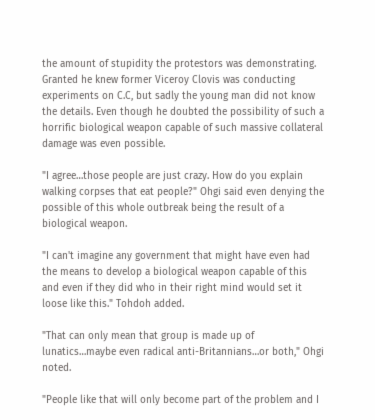the amount of stupidity the protestors was demonstrating. Granted he knew former Viceroy Clovis was conducting experiments on C.C, but sadly the young man did not know the details. Even though he doubted the possibility of such a horrific biological weapon capable of such massive collateral damage was even possible.

"I agree…those people are just crazy. How do you explain walking corpses that eat people?" Ohgi said even denying the possible of this whole outbreak being the result of a biological weapon.

"I can't imagine any government that might have even had the means to develop a biological weapon capable of this and even if they did who in their right mind would set it loose like this." Tohdoh added.

"That can only mean that group is made up of lunatics…maybe even radical anti-Britannians…or both," Ohgi noted.

"People like that will only become part of the problem and I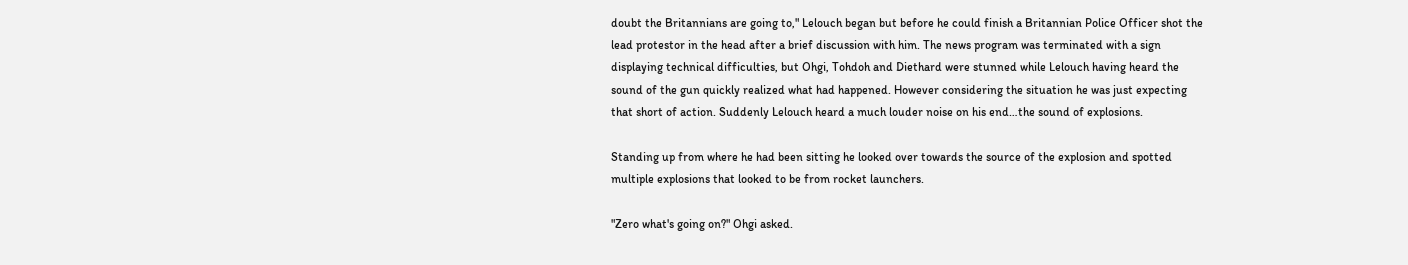doubt the Britannians are going to," Lelouch began but before he could finish a Britannian Police Officer shot the lead protestor in the head after a brief discussion with him. The news program was terminated with a sign displaying technical difficulties, but Ohgi, Tohdoh and Diethard were stunned while Lelouch having heard the sound of the gun quickly realized what had happened. However considering the situation he was just expecting that short of action. Suddenly Lelouch heard a much louder noise on his end…the sound of explosions.

Standing up from where he had been sitting he looked over towards the source of the explosion and spotted multiple explosions that looked to be from rocket launchers.

"Zero what's going on?" Ohgi asked.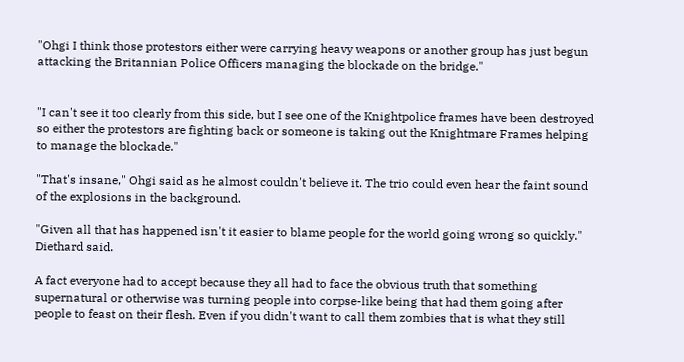"Ohgi I think those protestors either were carrying heavy weapons or another group has just begun attacking the Britannian Police Officers managing the blockade on the bridge."


"I can't see it too clearly from this side, but I see one of the Knightpolice frames have been destroyed so either the protestors are fighting back or someone is taking out the Knightmare Frames helping to manage the blockade."

"That's insane," Ohgi said as he almost couldn't believe it. The trio could even hear the faint sound of the explosions in the background.

"Given all that has happened isn't it easier to blame people for the world going wrong so quickly." Diethard said.

A fact everyone had to accept because they all had to face the obvious truth that something supernatural or otherwise was turning people into corpse-like being that had them going after people to feast on their flesh. Even if you didn't want to call them zombies that is what they still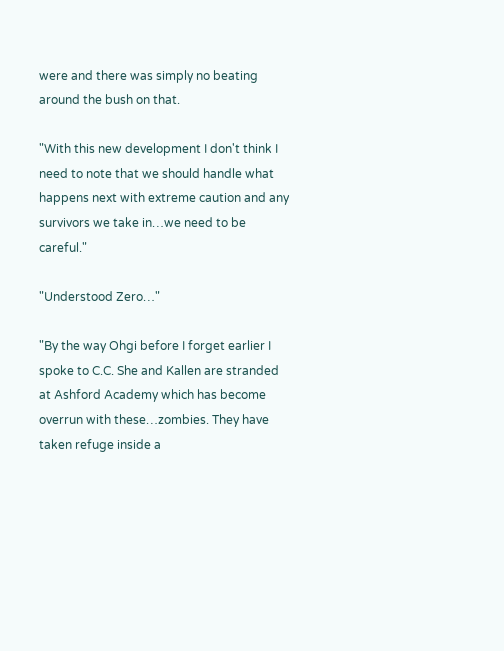were and there was simply no beating around the bush on that.

"With this new development I don't think I need to note that we should handle what happens next with extreme caution and any survivors we take in…we need to be careful."

"Understood Zero…"

"By the way Ohgi before I forget earlier I spoke to C.C. She and Kallen are stranded at Ashford Academy which has become overrun with these…zombies. They have taken refuge inside a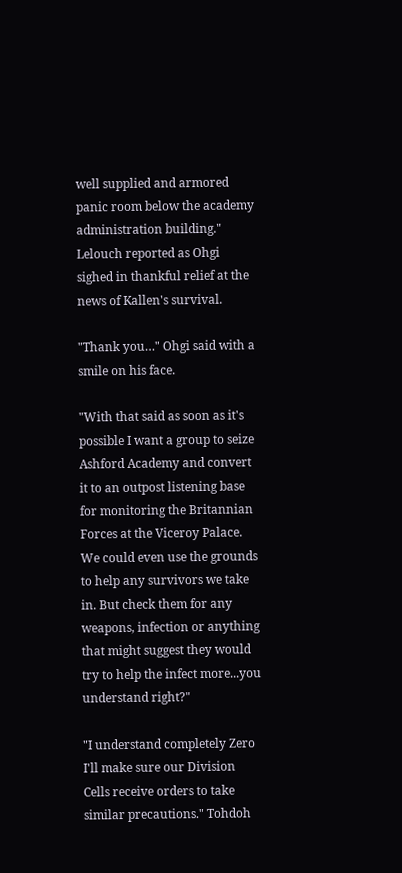well supplied and armored panic room below the academy administration building." Lelouch reported as Ohgi sighed in thankful relief at the news of Kallen's survival.

"Thank you…" Ohgi said with a smile on his face.

"With that said as soon as it's possible I want a group to seize Ashford Academy and convert it to an outpost listening base for monitoring the Britannian Forces at the Viceroy Palace. We could even use the grounds to help any survivors we take in. But check them for any weapons, infection or anything that might suggest they would try to help the infect more...you understand right?"

"I understand completely Zero I'll make sure our Division Cells receive orders to take similar precautions." Tohdoh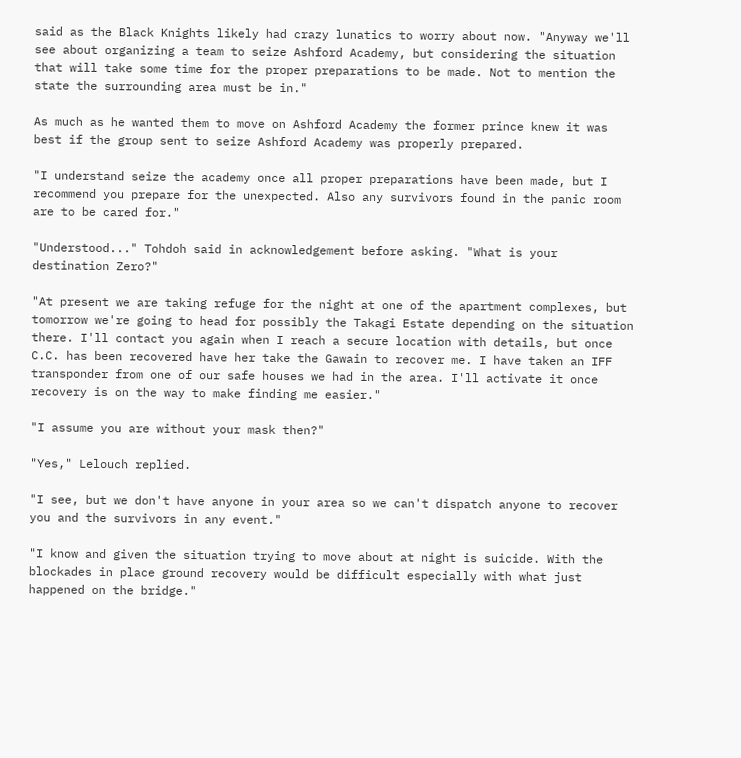said as the Black Knights likely had crazy lunatics to worry about now. "Anyway we'll see about organizing a team to seize Ashford Academy, but considering the situation that will take some time for the proper preparations to be made. Not to mention the state the surrounding area must be in."

As much as he wanted them to move on Ashford Academy the former prince knew it was best if the group sent to seize Ashford Academy was properly prepared.

"I understand seize the academy once all proper preparations have been made, but I recommend you prepare for the unexpected. Also any survivors found in the panic room are to be cared for."

"Understood..." Tohdoh said in acknowledgement before asking. "What is your destination Zero?"

"At present we are taking refuge for the night at one of the apartment complexes, but tomorrow we're going to head for possibly the Takagi Estate depending on the situation there. I'll contact you again when I reach a secure location with details, but once C.C. has been recovered have her take the Gawain to recover me. I have taken an IFF transponder from one of our safe houses we had in the area. I'll activate it once recovery is on the way to make finding me easier."

"I assume you are without your mask then?"

"Yes," Lelouch replied.

"I see, but we don't have anyone in your area so we can't dispatch anyone to recover you and the survivors in any event."

"I know and given the situation trying to move about at night is suicide. With the blockades in place ground recovery would be difficult especially with what just happened on the bridge."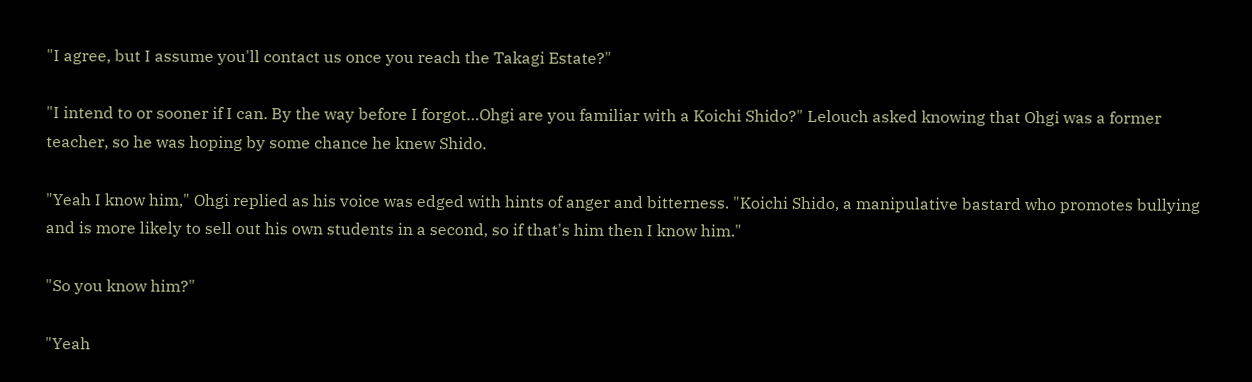"I agree, but I assume you'll contact us once you reach the Takagi Estate?"

"I intend to or sooner if I can. By the way before I forgot…Ohgi are you familiar with a Koichi Shido?" Lelouch asked knowing that Ohgi was a former teacher, so he was hoping by some chance he knew Shido.

"Yeah I know him," Ohgi replied as his voice was edged with hints of anger and bitterness. "Koichi Shido, a manipulative bastard who promotes bullying and is more likely to sell out his own students in a second, so if that's him then I know him."

"So you know him?"

"Yeah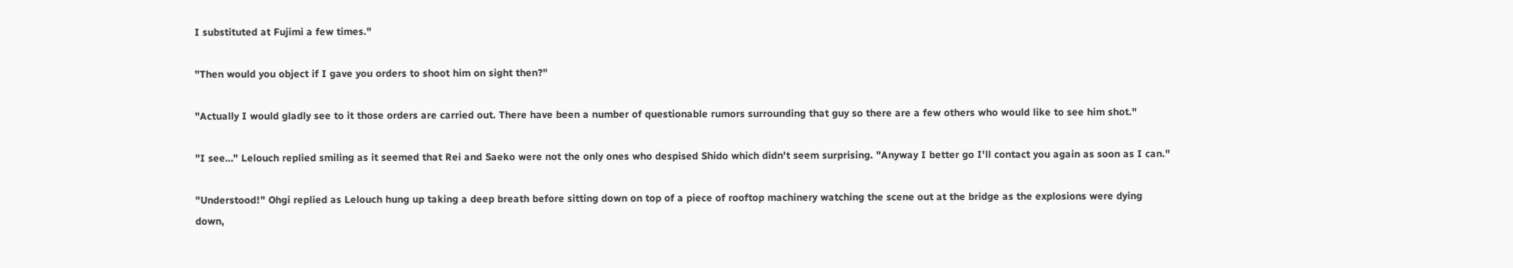I substituted at Fujimi a few times."

"Then would you object if I gave you orders to shoot him on sight then?"

"Actually I would gladly see to it those orders are carried out. There have been a number of questionable rumors surrounding that guy so there are a few others who would like to see him shot."

"I see…" Lelouch replied smiling as it seemed that Rei and Saeko were not the only ones who despised Shido which didn't seem surprising. "Anyway I better go I'll contact you again as soon as I can."

"Understood!" Ohgi replied as Lelouch hung up taking a deep breath before sitting down on top of a piece of rooftop machinery watching the scene out at the bridge as the explosions were dying down,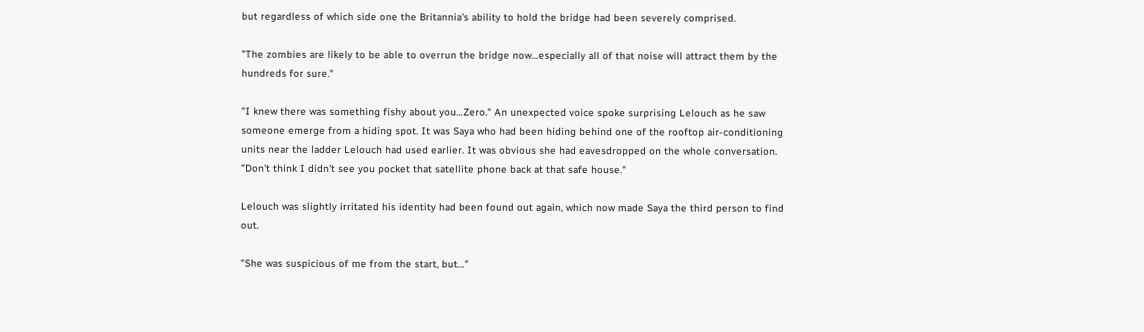but regardless of which side one the Britannia's ability to hold the bridge had been severely comprised.

"The zombies are likely to be able to overrun the bridge now…especially all of that noise will attract them by the hundreds for sure."

"I knew there was something fishy about you…Zero." An unexpected voice spoke surprising Lelouch as he saw someone emerge from a hiding spot. It was Saya who had been hiding behind one of the rooftop air-conditioning units near the ladder Lelouch had used earlier. It was obvious she had eavesdropped on the whole conversation. "Don't think I didn't see you pocket that satellite phone back at that safe house."

Lelouch was slightly irritated his identity had been found out again, which now made Saya the third person to find out.

"She was suspicious of me from the start, but…"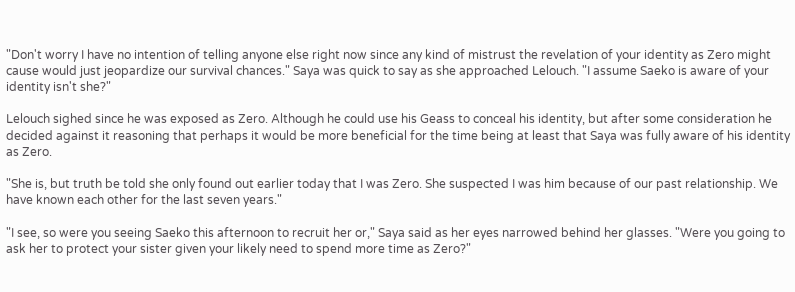"Don't worry I have no intention of telling anyone else right now since any kind of mistrust the revelation of your identity as Zero might cause would just jeopardize our survival chances." Saya was quick to say as she approached Lelouch. "I assume Saeko is aware of your identity isn't she?"

Lelouch sighed since he was exposed as Zero. Although he could use his Geass to conceal his identity, but after some consideration he decided against it reasoning that perhaps it would be more beneficial for the time being at least that Saya was fully aware of his identity as Zero.

"She is, but truth be told she only found out earlier today that I was Zero. She suspected I was him because of our past relationship. We have known each other for the last seven years."

"I see, so were you seeing Saeko this afternoon to recruit her or," Saya said as her eyes narrowed behind her glasses. "Were you going to ask her to protect your sister given your likely need to spend more time as Zero?"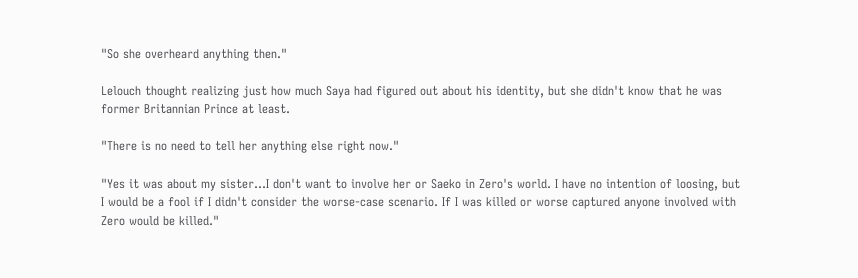"So she overheard anything then."

Lelouch thought realizing just how much Saya had figured out about his identity, but she didn't know that he was former Britannian Prince at least.

"There is no need to tell her anything else right now."

"Yes it was about my sister…I don't want to involve her or Saeko in Zero's world. I have no intention of loosing, but I would be a fool if I didn't consider the worse-case scenario. If I was killed or worse captured anyone involved with Zero would be killed."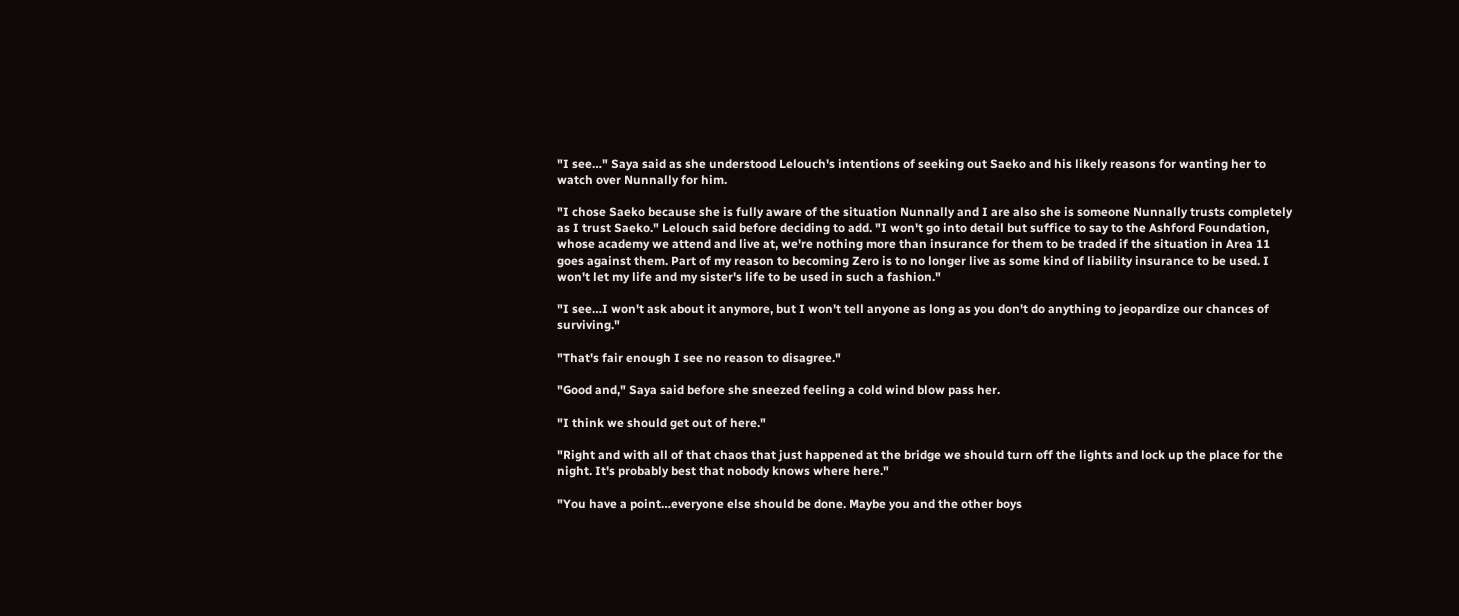"I see…" Saya said as she understood Lelouch's intentions of seeking out Saeko and his likely reasons for wanting her to watch over Nunnally for him.

"I chose Saeko because she is fully aware of the situation Nunnally and I are also she is someone Nunnally trusts completely as I trust Saeko." Lelouch said before deciding to add. "I won't go into detail but suffice to say to the Ashford Foundation, whose academy we attend and live at, we're nothing more than insurance for them to be traded if the situation in Area 11 goes against them. Part of my reason to becoming Zero is to no longer live as some kind of liability insurance to be used. I won't let my life and my sister's life to be used in such a fashion."

"I see…I won't ask about it anymore, but I won't tell anyone as long as you don't do anything to jeopardize our chances of surviving."

"That's fair enough I see no reason to disagree."

"Good and," Saya said before she sneezed feeling a cold wind blow pass her.

"I think we should get out of here."

"Right and with all of that chaos that just happened at the bridge we should turn off the lights and lock up the place for the night. It's probably best that nobody knows where here."

"You have a point…everyone else should be done. Maybe you and the other boys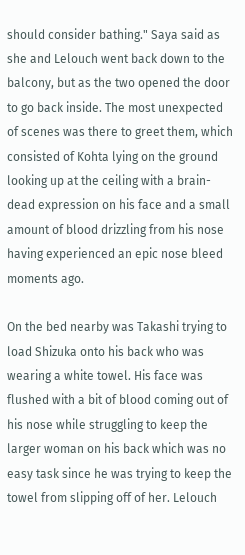should consider bathing." Saya said as she and Lelouch went back down to the balcony, but as the two opened the door to go back inside. The most unexpected of scenes was there to greet them, which consisted of Kohta lying on the ground looking up at the ceiling with a brain-dead expression on his face and a small amount of blood drizzling from his nose having experienced an epic nose bleed moments ago.

On the bed nearby was Takashi trying to load Shizuka onto his back who was wearing a white towel. His face was flushed with a bit of blood coming out of his nose while struggling to keep the larger woman on his back which was no easy task since he was trying to keep the towel from slipping off of her. Lelouch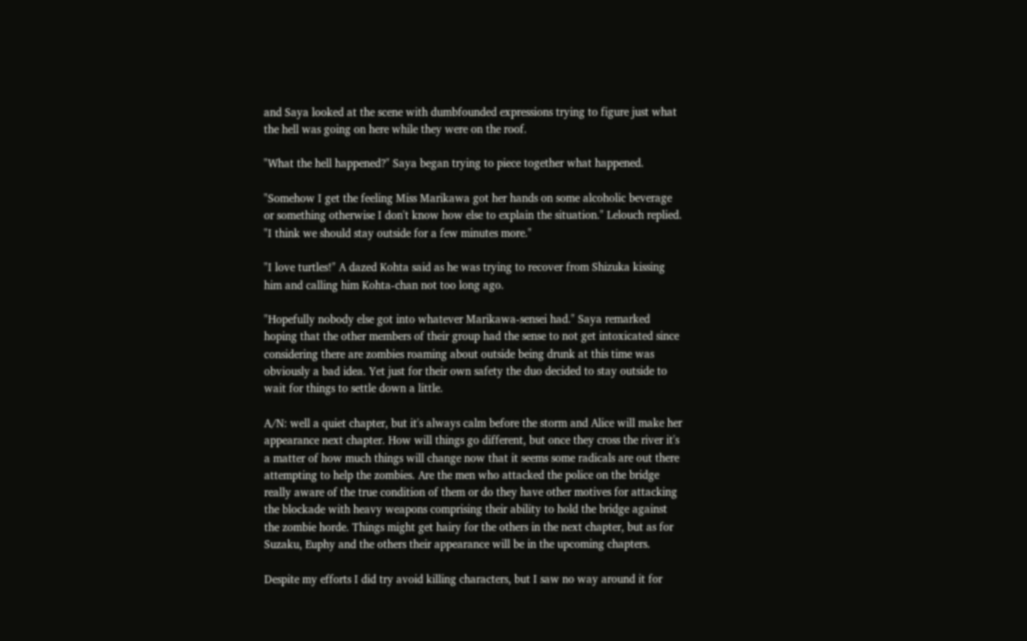and Saya looked at the scene with dumbfounded expressions trying to figure just what the hell was going on here while they were on the roof.

"What the hell happened?" Saya began trying to piece together what happened.

"Somehow I get the feeling Miss Marikawa got her hands on some alcoholic beverage or something otherwise I don't know how else to explain the situation." Lelouch replied. "I think we should stay outside for a few minutes more."

"I love turtles!" A dazed Kohta said as he was trying to recover from Shizuka kissing him and calling him Kohta-chan not too long ago.

"Hopefully nobody else got into whatever Marikawa-sensei had." Saya remarked hoping that the other members of their group had the sense to not get intoxicated since considering there are zombies roaming about outside being drunk at this time was obviously a bad idea. Yet just for their own safety the duo decided to stay outside to wait for things to settle down a little.

A/N: well a quiet chapter, but it's always calm before the storm and Alice will make her appearance next chapter. How will things go different, but once they cross the river it's a matter of how much things will change now that it seems some radicals are out there attempting to help the zombies. Are the men who attacked the police on the bridge really aware of the true condition of them or do they have other motives for attacking the blockade with heavy weapons comprising their ability to hold the bridge against the zombie horde. Things might get hairy for the others in the next chapter, but as for Suzaku, Euphy and the others their appearance will be in the upcoming chapters.

Despite my efforts I did try avoid killing characters, but I saw no way around it for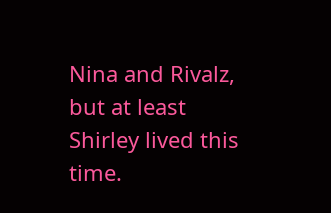Nina and Rivalz, but at least Shirley lived this time.